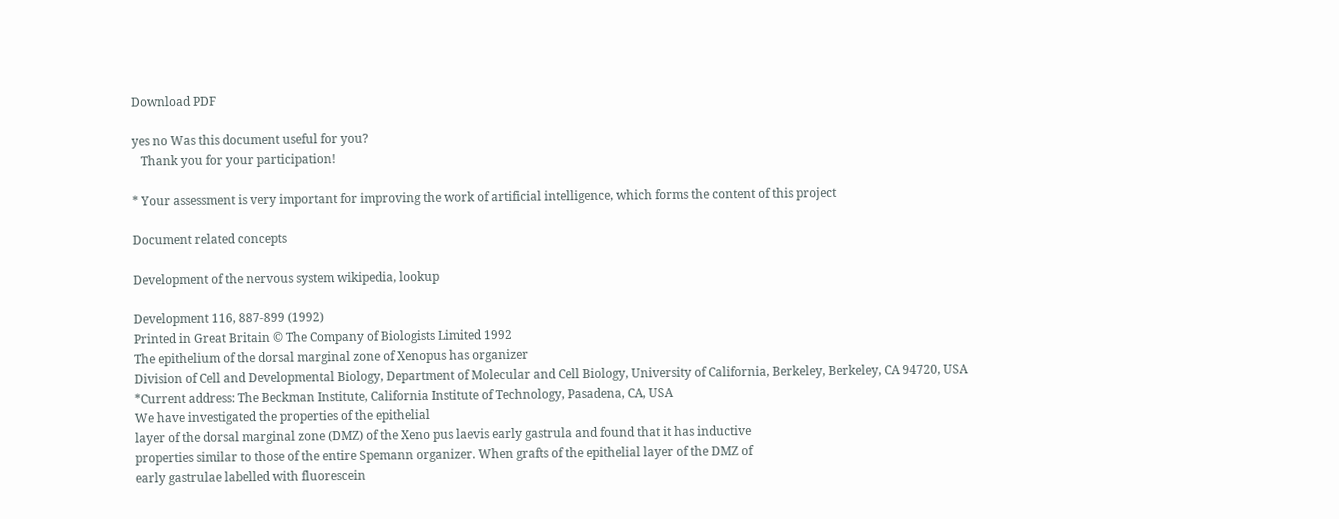Download PDF

yes no Was this document useful for you?
   Thank you for your participation!

* Your assessment is very important for improving the work of artificial intelligence, which forms the content of this project

Document related concepts

Development of the nervous system wikipedia, lookup

Development 116, 887-899 (1992)
Printed in Great Britain © The Company of Biologists Limited 1992
The epithelium of the dorsal marginal zone of Xenopus has organizer
Division of Cell and Developmental Biology, Department of Molecular and Cell Biology, University of California, Berkeley, Berkeley, CA 94720, USA
*Current address: The Beckman Institute, California Institute of Technology, Pasadena, CA, USA
We have investigated the properties of the epithelial
layer of the dorsal marginal zone (DMZ) of the Xeno pus laevis early gastrula and found that it has inductive
properties similar to those of the entire Spemann organizer. When grafts of the epithelial layer of the DMZ of
early gastrulae labelled with fluorescein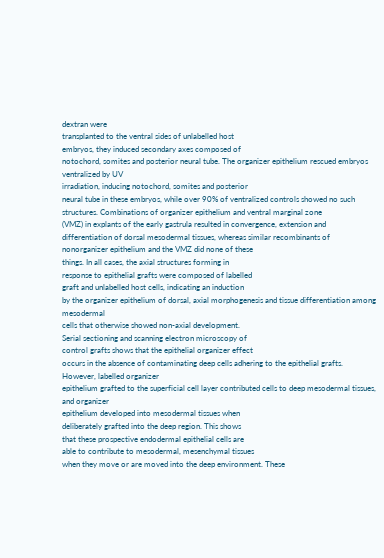dextran were
transplanted to the ventral sides of unlabelled host
embryos, they induced secondary axes composed of
notochord, somites and posterior neural tube. The organizer epithelium rescued embryos ventralized by UV
irradiation, inducing notochord, somites and posterior
neural tube in these embryos, while over 90% of ventralized controls showed no such structures. Combinations of organizer epithelium and ventral marginal zone
(VMZ) in explants of the early gastrula resulted in convergence, extension and differentiation of dorsal mesodermal tissues, whereas similar recombinants of nonorganizer epithelium and the VMZ did none of these
things. In all cases, the axial structures forming in
response to epithelial grafts were composed of labelled
graft and unlabelled host cells, indicating an induction
by the organizer epithelium of dorsal, axial morphogenesis and tissue differentiation among mesodermal
cells that otherwise showed non-axial development.
Serial sectioning and scanning electron microscopy of
control grafts shows that the epithelial organizer effect
occurs in the absence of contaminating deep cells adhering to the epithelial grafts. However, labelled organizer
epithelium grafted to the superficial cell layer contributed cells to deep mesodermal tissues, and organizer
epithelium developed into mesodermal tissues when
deliberately grafted into the deep region. This shows
that these prospective endodermal epithelial cells are
able to contribute to mesodermal, mesenchymal tissues
when they move or are moved into the deep environment. These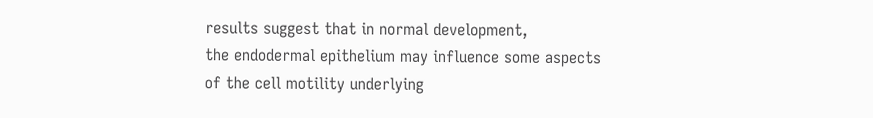results suggest that in normal development,
the endodermal epithelium may influence some aspects
of the cell motility underlying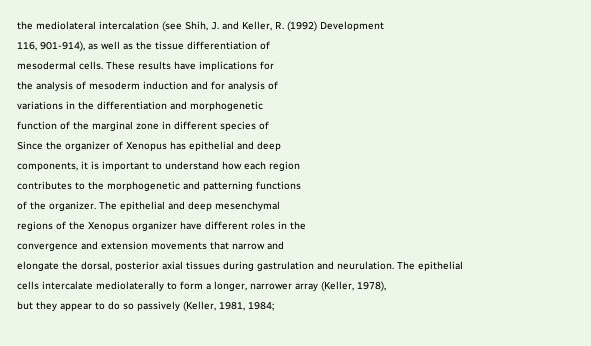the mediolateral intercalation (see Shih, J. and Keller, R. (1992) Development
116, 901-914), as well as the tissue differentiation of
mesodermal cells. These results have implications for
the analysis of mesoderm induction and for analysis of
variations in the differentiation and morphogenetic
function of the marginal zone in different species of
Since the organizer of Xenopus has epithelial and deep
components, it is important to understand how each region
contributes to the morphogenetic and patterning functions
of the organizer. The epithelial and deep mesenchymal
regions of the Xenopus organizer have different roles in the
convergence and extension movements that narrow and
elongate the dorsal, posterior axial tissues during gastrulation and neurulation. The epithelial cells intercalate mediolaterally to form a longer, narrower array (Keller, 1978),
but they appear to do so passively (Keller, 1981, 1984;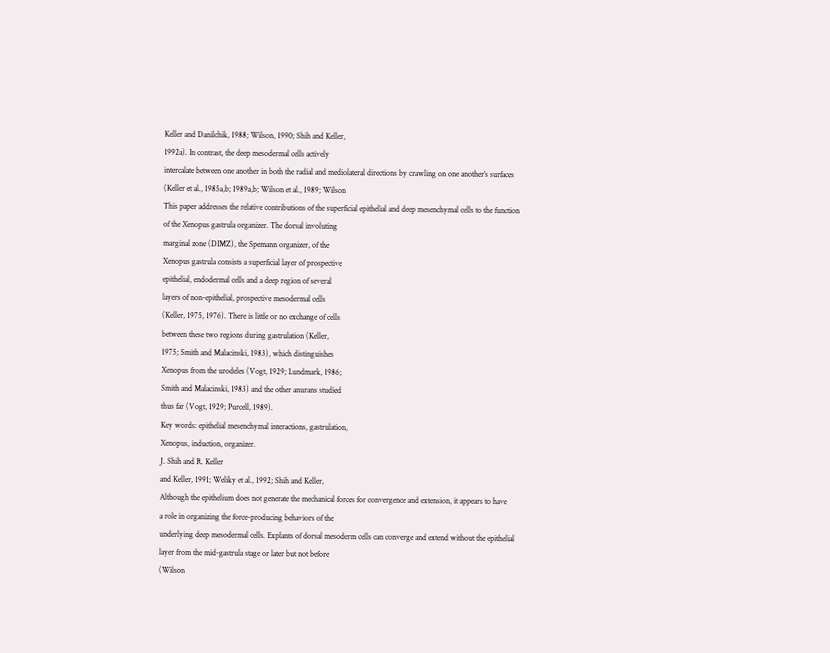Keller and Danilchik, 1988; Wilson, 1990; Shih and Keller,
1992a). In contrast, the deep mesodermal cells actively
intercalate between one another in both the radial and mediolateral directions by crawling on one another’s surfaces
(Keller et al., 1985a,b; 1989a,b; Wilson et al., 1989; Wilson
This paper addresses the relative contributions of the superficial epithelial and deep mesenchymal cells to the function
of the Xenopus gastrula organizer. The dorsal involuting
marginal zone (DIMZ), the Spemann organizer, of the
Xenopus gastrula consists a superficial layer of prospective
epithelial, endodermal cells and a deep region of several
layers of non-epithelial, prospective mesodermal cells
(Keller, 1975, 1976). There is little or no exchange of cells
between these two regions during gastrulation (Keller,
1975; Smith and Malacinski, 1983), which distinguishes
Xenopus from the urodeles (Vogt, 1929; Lundmark, 1986;
Smith and Malacinski, 1983) and the other anurans studied
thus far (Vogt, 1929; Purcell, 1989).
Key words: epithelial mesenchymal interactions, gastrulation,
Xenopus, induction, organizer.
J. Shih and R. Keller
and Keller, 1991; Weliky et al., 1992; Shih and Keller,
Although the epithelium does not generate the mechanical forces for convergence and extension, it appears to have
a role in organizing the force-producing behaviors of the
underlying deep mesodermal cells. Explants of dorsal mesoderm cells can converge and extend without the epithelial
layer from the mid-gastrula stage or later but not before
(Wilson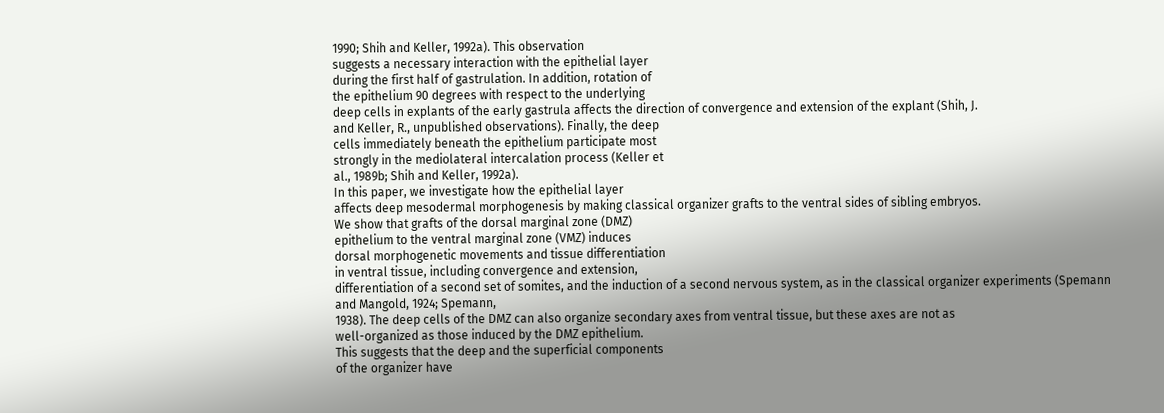1990; Shih and Keller, 1992a). This observation
suggests a necessary interaction with the epithelial layer
during the first half of gastrulation. In addition, rotation of
the epithelium 90 degrees with respect to the underlying
deep cells in explants of the early gastrula affects the direction of convergence and extension of the explant (Shih, J.
and Keller, R., unpublished observations). Finally, the deep
cells immediately beneath the epithelium participate most
strongly in the mediolateral intercalation process (Keller et
al., 1989b; Shih and Keller, 1992a).
In this paper, we investigate how the epithelial layer
affects deep mesodermal morphogenesis by making classical organizer grafts to the ventral sides of sibling embryos.
We show that grafts of the dorsal marginal zone (DMZ)
epithelium to the ventral marginal zone (VMZ) induces
dorsal morphogenetic movements and tissue differentiation
in ventral tissue, including convergence and extension,
differentiation of a second set of somites, and the induction of a second nervous system, as in the classical organizer experiments (Spemann and Mangold, 1924; Spemann,
1938). The deep cells of the DMZ can also organize secondary axes from ventral tissue, but these axes are not as
well-organized as those induced by the DMZ epithelium.
This suggests that the deep and the superficial components
of the organizer have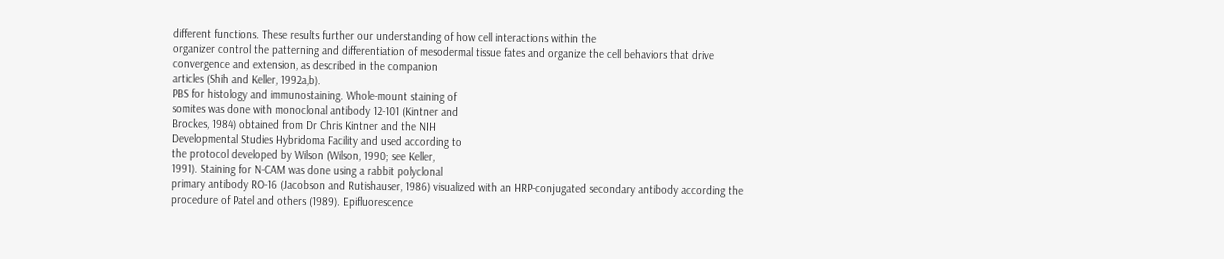different functions. These results further our understanding of how cell interactions within the
organizer control the patterning and differentiation of mesodermal tissue fates and organize the cell behaviors that drive
convergence and extension, as described in the companion
articles (Shih and Keller, 1992a,b).
PBS for histology and immunostaining. Whole-mount staining of
somites was done with monoclonal antibody 12-101 (Kintner and
Brockes, 1984) obtained from Dr Chris Kintner and the NIH
Developmental Studies Hybridoma Facility and used according to
the protocol developed by Wilson (Wilson, 1990; see Keller,
1991). Staining for N-CAM was done using a rabbit polyclonal
primary antibody RO-16 (Jacobson and Rutishauser, 1986) visualized with an HRP-conjugated secondary antibody according the
procedure of Patel and others (1989). Epifluorescence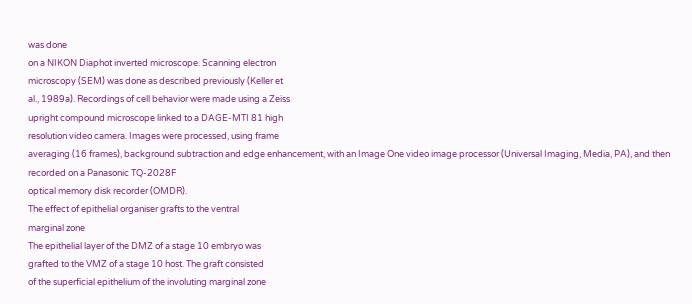was done
on a NIKON Diaphot inverted microscope. Scanning electron
microscopy (SEM) was done as described previously (Keller et
al., 1989a). Recordings of cell behavior were made using a Zeiss
upright compound microscope linked to a DAGE-MTI 81 high
resolution video camera. Images were processed, using frame
averaging (16 frames), background subtraction and edge enhancement, with an Image One video image processor (Universal Imaging, Media, PA), and then recorded on a Panasonic TQ-2028F
optical memory disk recorder (OMDR).
The effect of epithelial organiser grafts to the ventral
marginal zone
The epithelial layer of the DMZ of a stage 10 embryo was
grafted to the VMZ of a stage 10 host. The graft consisted
of the superficial epithelium of the involuting marginal zone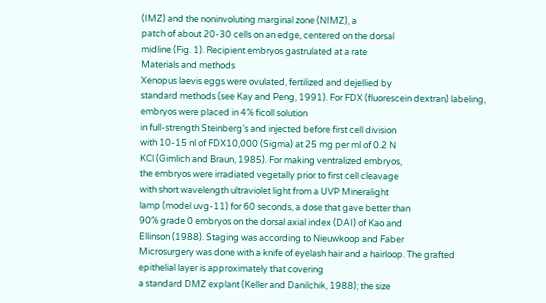(IMZ) and the noninvoluting marginal zone (NIMZ), a
patch of about 20-30 cells on an edge, centered on the dorsal
midline (Fig. 1). Recipient embryos gastrulated at a rate
Materials and methods
Xenopus laevis eggs were ovulated, fertilized and dejellied by
standard methods (see Kay and Peng, 1991). For FDX (fluorescein dextran) labeling, embryos were placed in 4% ficoll solution
in full-strength Steinberg’s and injected before first cell division
with 10-15 nl of FDX10,000 (Sigma) at 25 mg per ml of 0.2 N
KCl (Gimlich and Braun, 1985). For making ventralized embryos,
the embryos were irradiated vegetally prior to first cell cleavage
with short wavelength ultraviolet light from a UVP Mineralight
lamp (model uvg-11) for 60 seconds, a dose that gave better than
90% grade 0 embryos on the dorsal axial index (DAI) of Kao and
Ellinson (1988). Staging was according to Nieuwkoop and Faber
Microsurgery was done with a knife of eyelash hair and a hairloop. The grafted epithelial layer is approximately that covering
a standard DMZ explant (Keller and Danilchik, 1988); the size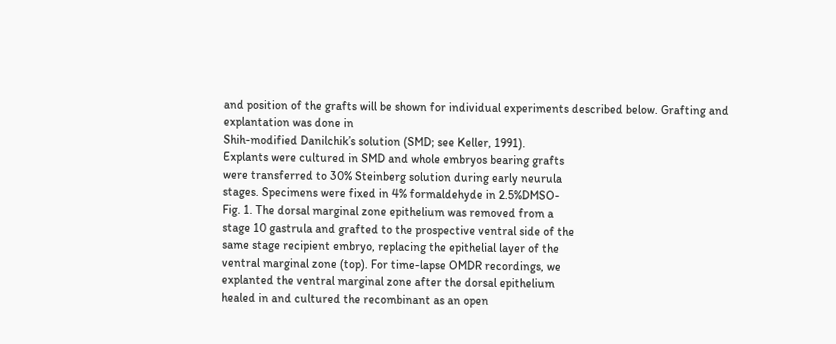and position of the grafts will be shown for individual experiments described below. Grafting and explantation was done in
Shih-modified Danilchik’s solution (SMD; see Keller, 1991).
Explants were cultured in SMD and whole embryos bearing grafts
were transferred to 30% Steinberg solution during early neurula
stages. Specimens were fixed in 4% formaldehyde in 2.5%DMSO-
Fig. 1. The dorsal marginal zone epithelium was removed from a
stage 10 gastrula and grafted to the prospective ventral side of the
same stage recipient embryo, replacing the epithelial layer of the
ventral marginal zone (top). For time-lapse OMDR recordings, we
explanted the ventral marginal zone after the dorsal epithelium
healed in and cultured the recombinant as an open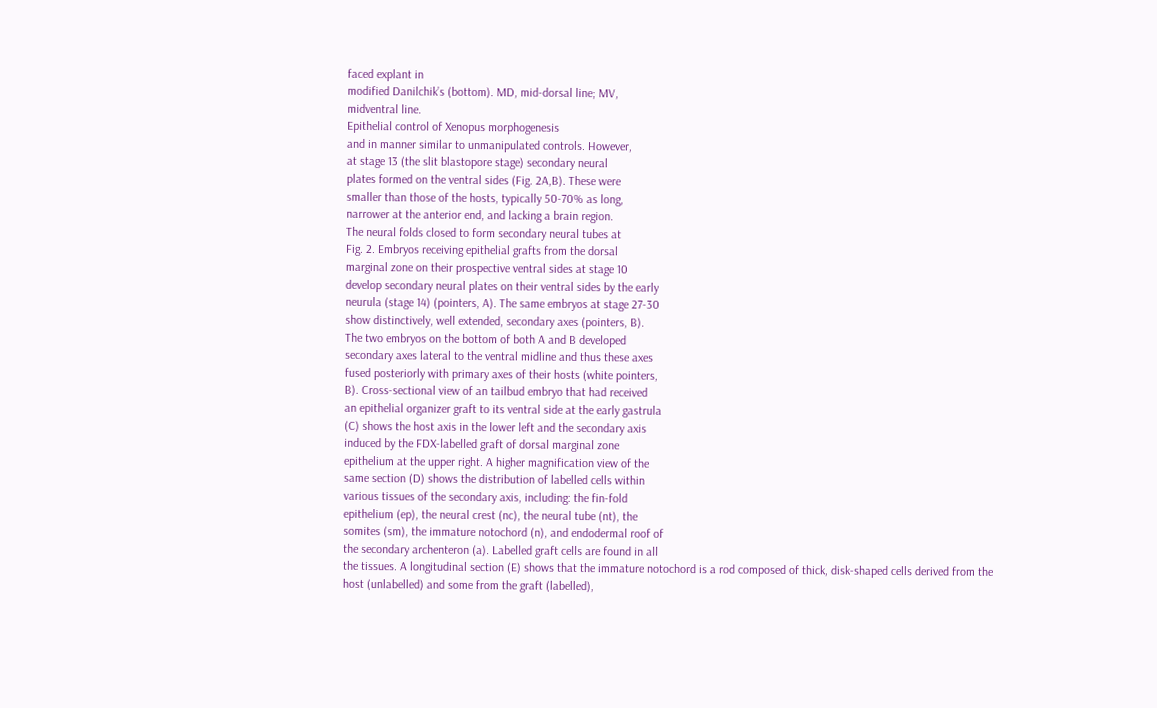faced explant in
modified Danilchik’s (bottom). MD, mid-dorsal line; MV,
midventral line.
Epithelial control of Xenopus morphogenesis
and in manner similar to unmanipulated controls. However,
at stage 13 (the slit blastopore stage) secondary neural
plates formed on the ventral sides (Fig. 2A,B). These were
smaller than those of the hosts, typically 50-70% as long,
narrower at the anterior end, and lacking a brain region.
The neural folds closed to form secondary neural tubes at
Fig. 2. Embryos receiving epithelial grafts from the dorsal
marginal zone on their prospective ventral sides at stage 10
develop secondary neural plates on their ventral sides by the early
neurula (stage 14) (pointers, A). The same embryos at stage 27-30
show distinctively, well extended, secondary axes (pointers, B).
The two embryos on the bottom of both A and B developed
secondary axes lateral to the ventral midline and thus these axes
fused posteriorly with primary axes of their hosts (white pointers,
B). Cross-sectional view of an tailbud embryo that had received
an epithelial organizer graft to its ventral side at the early gastrula
(C) shows the host axis in the lower left and the secondary axis
induced by the FDX-labelled graft of dorsal marginal zone
epithelium at the upper right. A higher magnification view of the
same section (D) shows the distribution of labelled cells within
various tissues of the secondary axis, including: the fin-fold
epithelium (ep), the neural crest (nc), the neural tube (nt), the
somites (sm), the immature notochord (n), and endodermal roof of
the secondary archenteron (a). Labelled graft cells are found in all
the tissues. A longitudinal section (E) shows that the immature notochord is a rod composed of thick, disk-shaped cells derived from the
host (unlabelled) and some from the graft (labelled),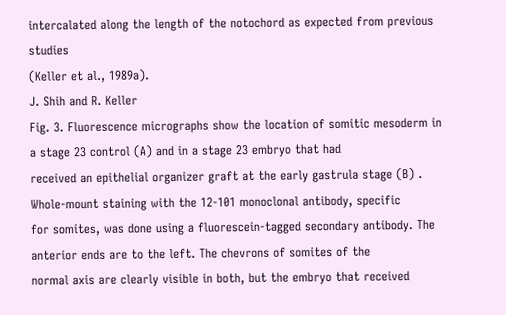intercalated along the length of the notochord as expected from previous studies
(Keller et al., 1989a).
J. Shih and R. Keller
Fig. 3. Fluorescence micrographs show the location of somitic mesoderm in a stage 23 control (A) and in a stage 23 embryo that had
received an epithelial organizer graft at the early gastrula stage (B) . Whole-mount staining with the 12-101 monoclonal antibody, specific
for somites, was done using a fluorescein-tagged secondary antibody. The anterior ends are to the left. The chevrons of somites of the
normal axis are clearly visible in both, but the embryo that received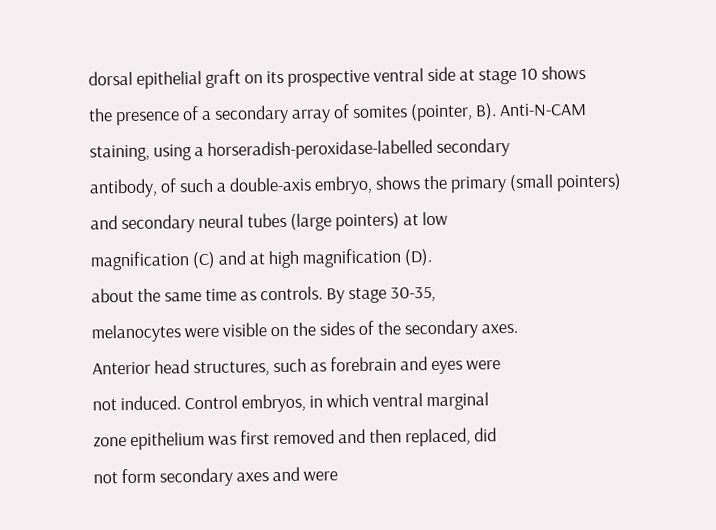dorsal epithelial graft on its prospective ventral side at stage 10 shows
the presence of a secondary array of somites (pointer, B). Anti-N-CAM staining, using a horseradish-peroxidase-labelled secondary
antibody, of such a double-axis embryo, shows the primary (small pointers) and secondary neural tubes (large pointers) at low
magnification (C) and at high magnification (D).
about the same time as controls. By stage 30-35,
melanocytes were visible on the sides of the secondary axes.
Anterior head structures, such as forebrain and eyes were
not induced. Control embryos, in which ventral marginal
zone epithelium was first removed and then replaced, did
not form secondary axes and were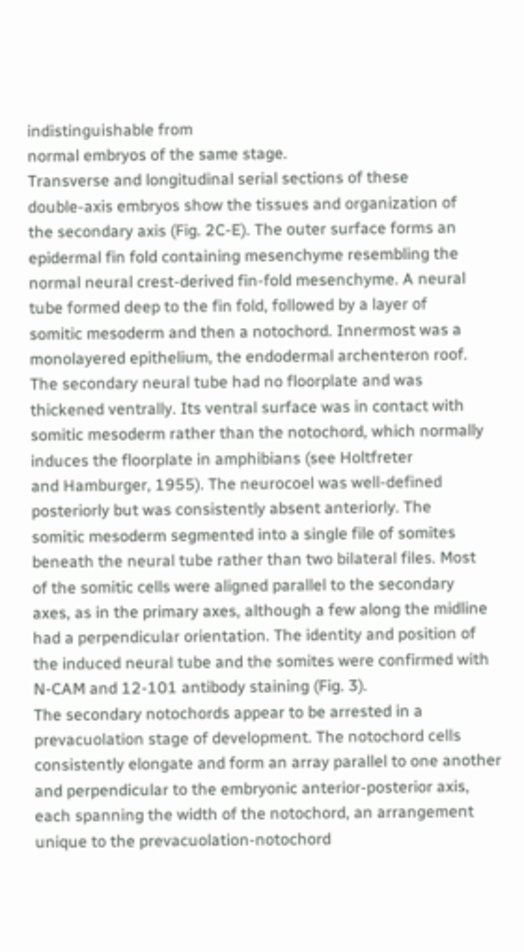indistinguishable from
normal embryos of the same stage.
Transverse and longitudinal serial sections of these
double-axis embryos show the tissues and organization of
the secondary axis (Fig. 2C-E). The outer surface forms an
epidermal fin fold containing mesenchyme resembling the
normal neural crest-derived fin-fold mesenchyme. A neural
tube formed deep to the fin fold, followed by a layer of
somitic mesoderm and then a notochord. Innermost was a
monolayered epithelium, the endodermal archenteron roof.
The secondary neural tube had no floorplate and was thickened ventrally. Its ventral surface was in contact with
somitic mesoderm rather than the notochord, which normally induces the floorplate in amphibians (see Holtfreter
and Hamburger, 1955). The neurocoel was well-defined
posteriorly but was consistently absent anteriorly. The
somitic mesoderm segmented into a single file of somites
beneath the neural tube rather than two bilateral files. Most
of the somitic cells were aligned parallel to the secondary
axes, as in the primary axes, although a few along the midline had a perpendicular orientation. The identity and position of the induced neural tube and the somites were confirmed with N-CAM and 12-101 antibody staining (Fig. 3).
The secondary notochords appear to be arrested in a prevacuolation stage of development. The notochord cells consistently elongate and form an array parallel to one another
and perpendicular to the embryonic anterior-posterior axis,
each spanning the width of the notochord, an arrangement
unique to the prevacuolation-notochord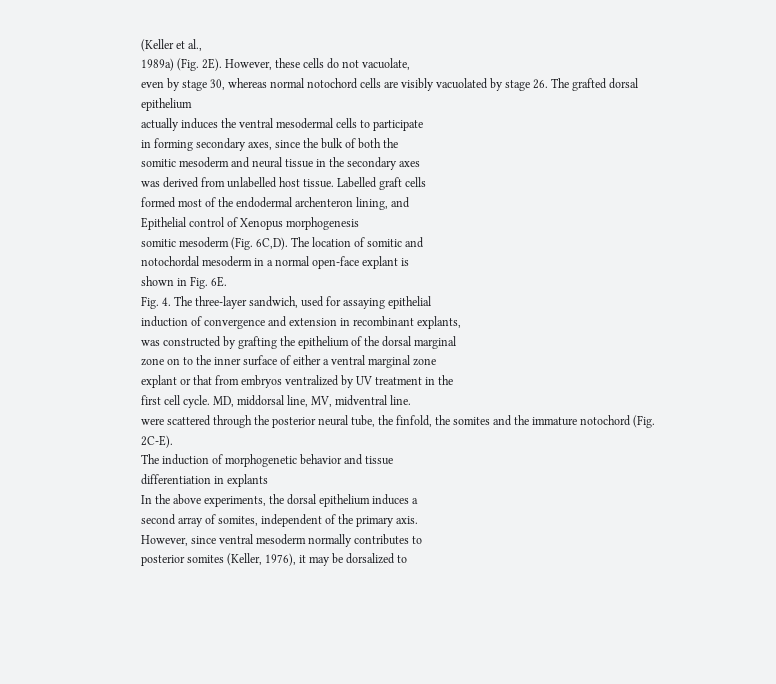(Keller et al.,
1989a) (Fig. 2E). However, these cells do not vacuolate,
even by stage 30, whereas normal notochord cells are visibly vacuolated by stage 26. The grafted dorsal epithelium
actually induces the ventral mesodermal cells to participate
in forming secondary axes, since the bulk of both the
somitic mesoderm and neural tissue in the secondary axes
was derived from unlabelled host tissue. Labelled graft cells
formed most of the endodermal archenteron lining, and
Epithelial control of Xenopus morphogenesis
somitic mesoderm (Fig. 6C,D). The location of somitic and
notochordal mesoderm in a normal open-face explant is
shown in Fig. 6E.
Fig. 4. The three-layer sandwich, used for assaying epithelial
induction of convergence and extension in recombinant explants,
was constructed by grafting the epithelium of the dorsal marginal
zone on to the inner surface of either a ventral marginal zone
explant or that from embryos ventralized by UV treatment in the
first cell cycle. MD, middorsal line, MV, midventral line.
were scattered through the posterior neural tube, the finfold, the somites and the immature notochord (Fig. 2C-E).
The induction of morphogenetic behavior and tissue
differentiation in explants
In the above experiments, the dorsal epithelium induces a
second array of somites, independent of the primary axis.
However, since ventral mesoderm normally contributes to
posterior somites (Keller, 1976), it may be dorsalized to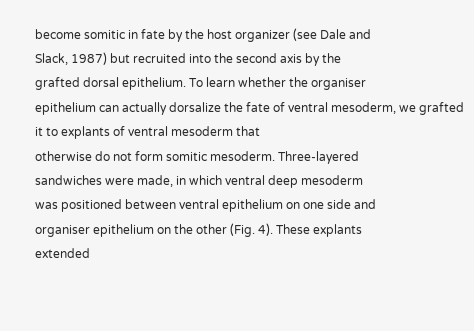become somitic in fate by the host organizer (see Dale and
Slack, 1987) but recruited into the second axis by the
grafted dorsal epithelium. To learn whether the organiser
epithelium can actually dorsalize the fate of ventral mesoderm, we grafted it to explants of ventral mesoderm that
otherwise do not form somitic mesoderm. Three-layered
sandwiches were made, in which ventral deep mesoderm
was positioned between ventral epithelium on one side and
organiser epithelium on the other (Fig. 4). These explants
extended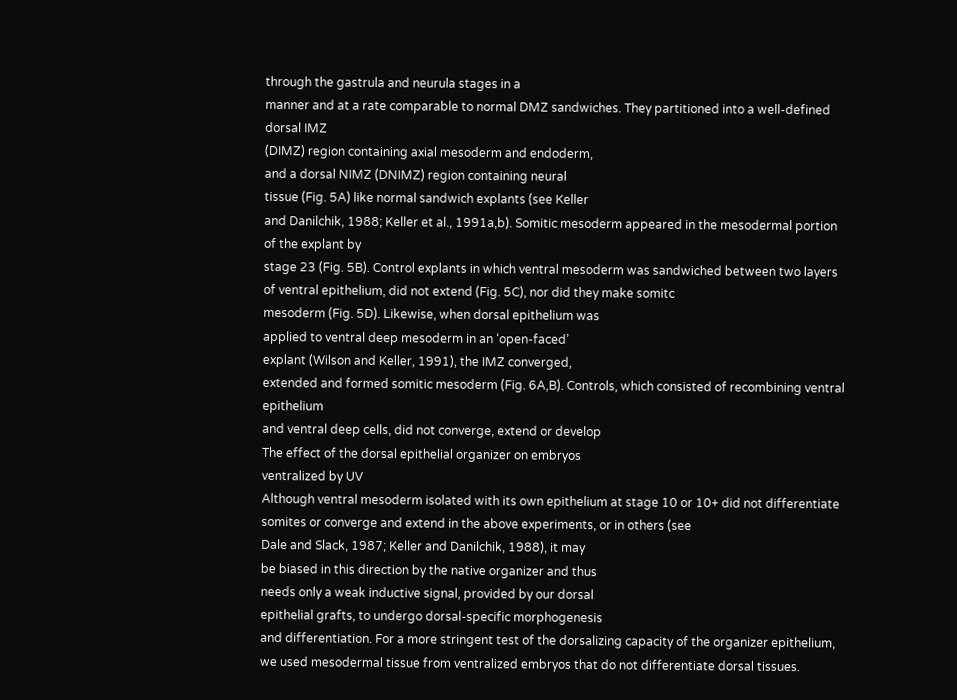through the gastrula and neurula stages in a
manner and at a rate comparable to normal DMZ sandwiches. They partitioned into a well-defined dorsal IMZ
(DIMZ) region containing axial mesoderm and endoderm,
and a dorsal NIMZ (DNIMZ) region containing neural
tissue (Fig. 5A) like normal sandwich explants (see Keller
and Danilchik, 1988; Keller et al., 1991a,b). Somitic mesoderm appeared in the mesodermal portion of the explant by
stage 23 (Fig. 5B). Control explants in which ventral mesoderm was sandwiched between two layers of ventral epithelium, did not extend (Fig. 5C), nor did they make somitc
mesoderm (Fig. 5D). Likewise, when dorsal epithelium was
applied to ventral deep mesoderm in an ‘open-faced’
explant (Wilson and Keller, 1991), the IMZ converged,
extended and formed somitic mesoderm (Fig. 6A,B). Controls, which consisted of recombining ventral epithelium
and ventral deep cells, did not converge, extend or develop
The effect of the dorsal epithelial organizer on embryos
ventralized by UV
Although ventral mesoderm isolated with its own epithelium at stage 10 or 10+ did not differentiate somites or converge and extend in the above experiments, or in others (see
Dale and Slack, 1987; Keller and Danilchik, 1988), it may
be biased in this direction by the native organizer and thus
needs only a weak inductive signal, provided by our dorsal
epithelial grafts, to undergo dorsal-specific morphogenesis
and differentiation. For a more stringent test of the dorsalizing capacity of the organizer epithelium, we used mesodermal tissue from ventralized embryos that do not differentiate dorsal tissues.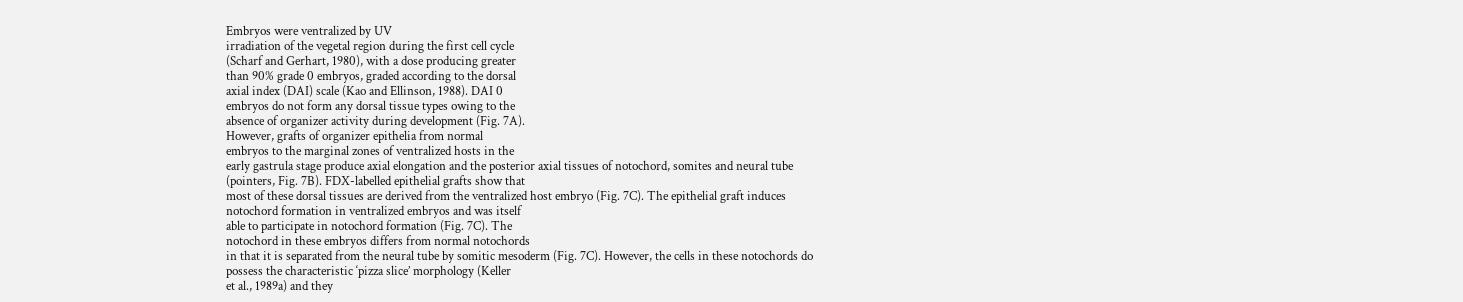Embryos were ventralized by UV
irradiation of the vegetal region during the first cell cycle
(Scharf and Gerhart, 1980), with a dose producing greater
than 90% grade 0 embryos, graded according to the dorsal
axial index (DAI) scale (Kao and Ellinson, 1988). DAI 0
embryos do not form any dorsal tissue types owing to the
absence of organizer activity during development (Fig. 7A).
However, grafts of organizer epithelia from normal
embryos to the marginal zones of ventralized hosts in the
early gastrula stage produce axial elongation and the posterior axial tissues of notochord, somites and neural tube
(pointers, Fig. 7B). FDX-labelled epithelial grafts show that
most of these dorsal tissues are derived from the ventralized host embryo (Fig. 7C). The epithelial graft induces
notochord formation in ventralized embryos and was itself
able to participate in notochord formation (Fig. 7C). The
notochord in these embryos differs from normal notochords
in that it is separated from the neural tube by somitic mesoderm (Fig. 7C). However, the cells in these notochords do
possess the characteristic ‘pizza slice’ morphology (Keller
et al., 1989a) and they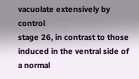vacuolate extensively by control
stage 26, in contrast to those induced in the ventral side of
a normal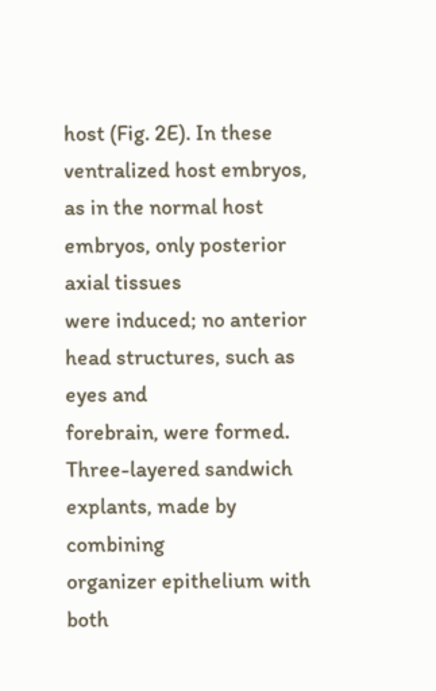host (Fig. 2E). In these ventralized host embryos,
as in the normal host embryos, only posterior axial tissues
were induced; no anterior head structures, such as eyes and
forebrain, were formed.
Three-layered sandwich explants, made by combining
organizer epithelium with both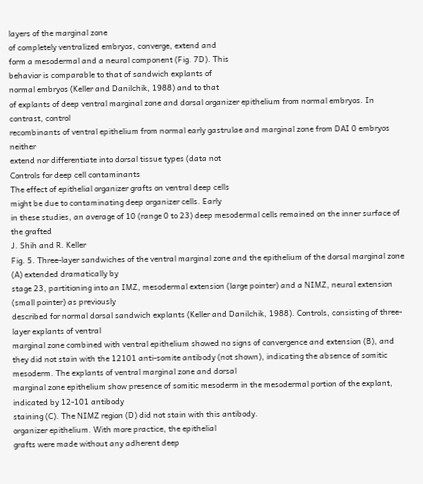layers of the marginal zone
of completely ventralized embryos, converge, extend and
form a mesodermal and a neural component (Fig. 7D). This
behavior is comparable to that of sandwich explants of
normal embryos (Keller and Danilchik, 1988) and to that
of explants of deep ventral marginal zone and dorsal organizer epithelium from normal embryos. In contrast, control
recombinants of ventral epithelium from normal early gastrulae and marginal zone from DAI 0 embryos neither
extend nor differentiate into dorsal tissue types (data not
Controls for deep cell contaminants
The effect of epithelial organizer grafts on ventral deep cells
might be due to contaminating deep organizer cells. Early
in these studies, an average of 10 (range 0 to 23) deep mesodermal cells remained on the inner surface of the grafted
J. Shih and R. Keller
Fig. 5. Three-layer sandwiches of the ventral marginal zone and the epithelium of the dorsal marginal zone (A) extended dramatically by
stage 23, partitioning into an IMZ, mesodermal extension (large pointer) and a NIMZ, neural extension (small pointer) as previously
described for normal dorsal sandwich explants (Keller and Danilchik, 1988). Controls, consisting of three-layer explants of ventral
marginal zone combined with ventral epithelium showed no signs of convergence and extension (B), and they did not stain with the 12101 anti-somite antibody (not shown), indicating the absence of somitic mesoderm. The explants of ventral marginal zone and dorsal
marginal zone epithelium show presence of somitic mesoderm in the mesodermal portion of the explant, indicated by 12-101 antibody
staining (C). The NIMZ region (D) did not stain with this antibody.
organizer epithelium. With more practice, the epithelial
grafts were made without any adherent deep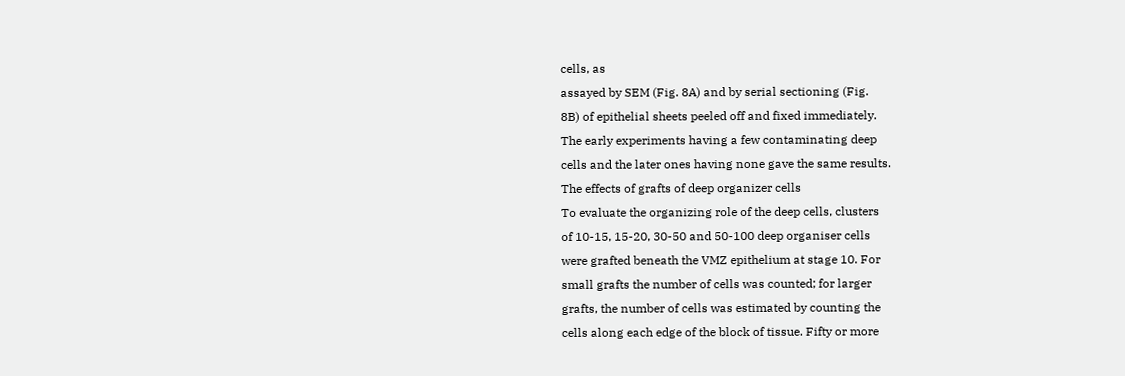cells, as
assayed by SEM (Fig. 8A) and by serial sectioning (Fig.
8B) of epithelial sheets peeled off and fixed immediately.
The early experiments having a few contaminating deep
cells and the later ones having none gave the same results.
The effects of grafts of deep organizer cells
To evaluate the organizing role of the deep cells, clusters
of 10-15, 15-20, 30-50 and 50-100 deep organiser cells
were grafted beneath the VMZ epithelium at stage 10. For
small grafts the number of cells was counted; for larger
grafts, the number of cells was estimated by counting the
cells along each edge of the block of tissue. Fifty or more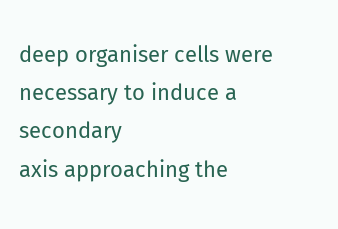deep organiser cells were necessary to induce a secondary
axis approaching the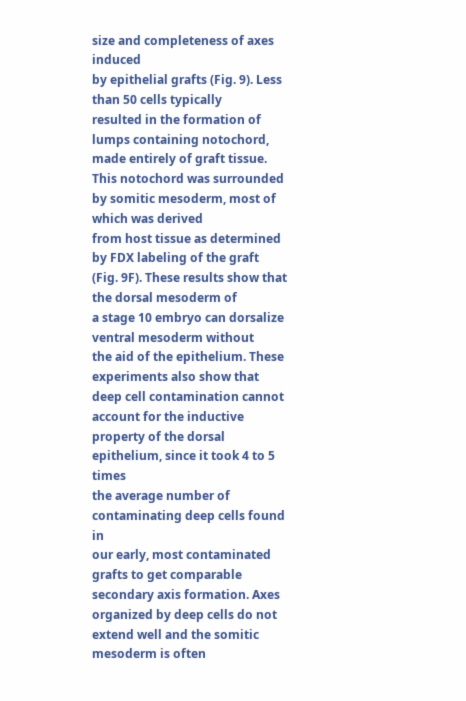size and completeness of axes induced
by epithelial grafts (Fig. 9). Less than 50 cells typically
resulted in the formation of lumps containing notochord,
made entirely of graft tissue. This notochord was surrounded by somitic mesoderm, most of which was derived
from host tissue as determined by FDX labeling of the graft
(Fig. 9F). These results show that the dorsal mesoderm of
a stage 10 embryo can dorsalize ventral mesoderm without
the aid of the epithelium. These experiments also show that
deep cell contamination cannot account for the inductive
property of the dorsal epithelium, since it took 4 to 5 times
the average number of contaminating deep cells found in
our early, most contaminated grafts to get comparable secondary axis formation. Axes organized by deep cells do not
extend well and the somitic mesoderm is often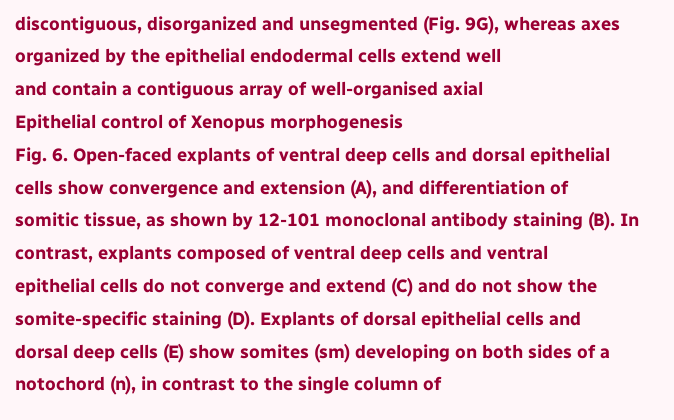discontiguous, disorganized and unsegmented (Fig. 9G), whereas axes
organized by the epithelial endodermal cells extend well
and contain a contiguous array of well-organised axial
Epithelial control of Xenopus morphogenesis
Fig. 6. Open-faced explants of ventral deep cells and dorsal epithelial cells show convergence and extension (A), and differentiation of
somitic tissue, as shown by 12-101 monoclonal antibody staining (B). In contrast, explants composed of ventral deep cells and ventral
epithelial cells do not converge and extend (C) and do not show the somite-specific staining (D). Explants of dorsal epithelial cells and
dorsal deep cells (E) show somites (sm) developing on both sides of a notochord (n), in contrast to the single column of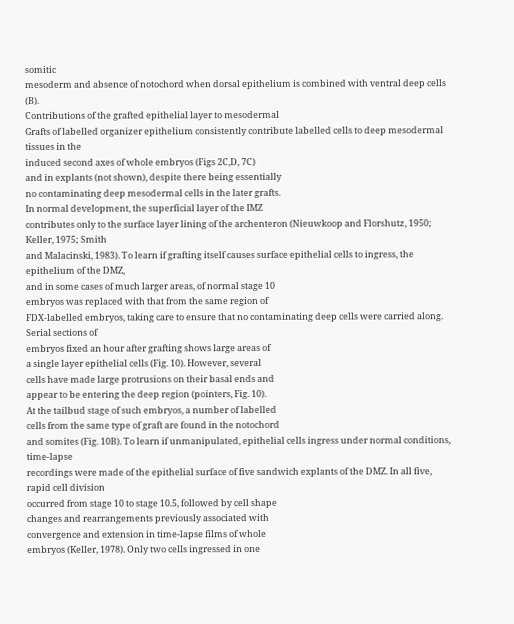somitic
mesoderm and absence of notochord when dorsal epithelium is combined with ventral deep cells (B).
Contributions of the grafted epithelial layer to mesodermal
Grafts of labelled organizer epithelium consistently contribute labelled cells to deep mesodermal tissues in the
induced second axes of whole embryos (Figs 2C,D, 7C)
and in explants (not shown), despite there being essentially
no contaminating deep mesodermal cells in the later grafts.
In normal development, the superficial layer of the IMZ
contributes only to the surface layer lining of the archenteron (Nieuwkoop and Florshutz, 1950; Keller, 1975; Smith
and Malacinski, 1983). To learn if grafting itself causes surface epithelial cells to ingress, the epithelium of the DMZ,
and in some cases of much larger areas, of normal stage 10
embryos was replaced with that from the same region of
FDX-labelled embryos, taking care to ensure that no contaminating deep cells were carried along. Serial sections of
embryos fixed an hour after grafting shows large areas of
a single layer epithelial cells (Fig. 10). However, several
cells have made large protrusions on their basal ends and
appear to be entering the deep region (pointers, Fig. 10).
At the tailbud stage of such embryos, a number of labelled
cells from the same type of graft are found in the notochord
and somites (Fig. 10B). To learn if unmanipulated, epithelial cells ingress under normal conditions, time-lapse
recordings were made of the epithelial surface of five sandwich explants of the DMZ. In all five, rapid cell division
occurred from stage 10 to stage 10.5, followed by cell shape
changes and rearrangements previously associated with
convergence and extension in time-lapse films of whole
embryos (Keller, 1978). Only two cells ingressed in one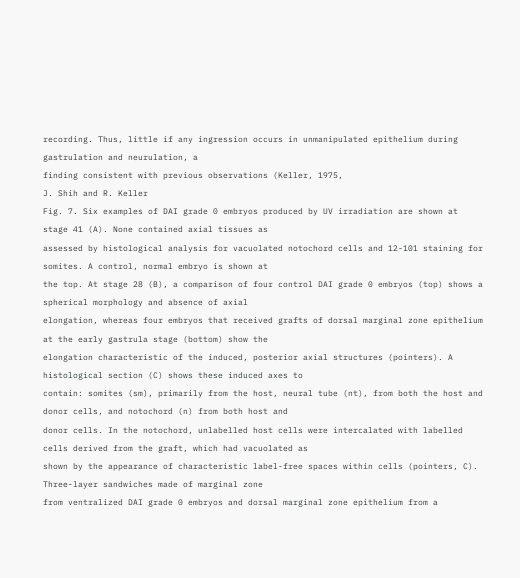recording. Thus, little if any ingression occurs in unmanipulated epithelium during gastrulation and neurulation, a
finding consistent with previous observations (Keller, 1975,
J. Shih and R. Keller
Fig. 7. Six examples of DAI grade 0 embryos produced by UV irradiation are shown at stage 41 (A). None contained axial tissues as
assessed by histological analysis for vacuolated notochord cells and 12-101 staining for somites. A control, normal embryo is shown at
the top. At stage 28 (B), a comparison of four control DAI grade 0 embryos (top) shows a spherical morphology and absence of axial
elongation, whereas four embryos that received grafts of dorsal marginal zone epithelium at the early gastrula stage (bottom) show the
elongation characteristic of the induced, posterior axial structures (pointers). A histological section (C) shows these induced axes to
contain: somites (sm), primarily from the host, neural tube (nt), from both the host and donor cells, and notochord (n) from both host and
donor cells. In the notochord, unlabelled host cells were intercalated with labelled cells derived from the graft, which had vacuolated as
shown by the appearance of characteristic label-free spaces within cells (pointers, C). Three-layer sandwiches made of marginal zone
from ventralized DAI grade 0 embryos and dorsal marginal zone epithelium from a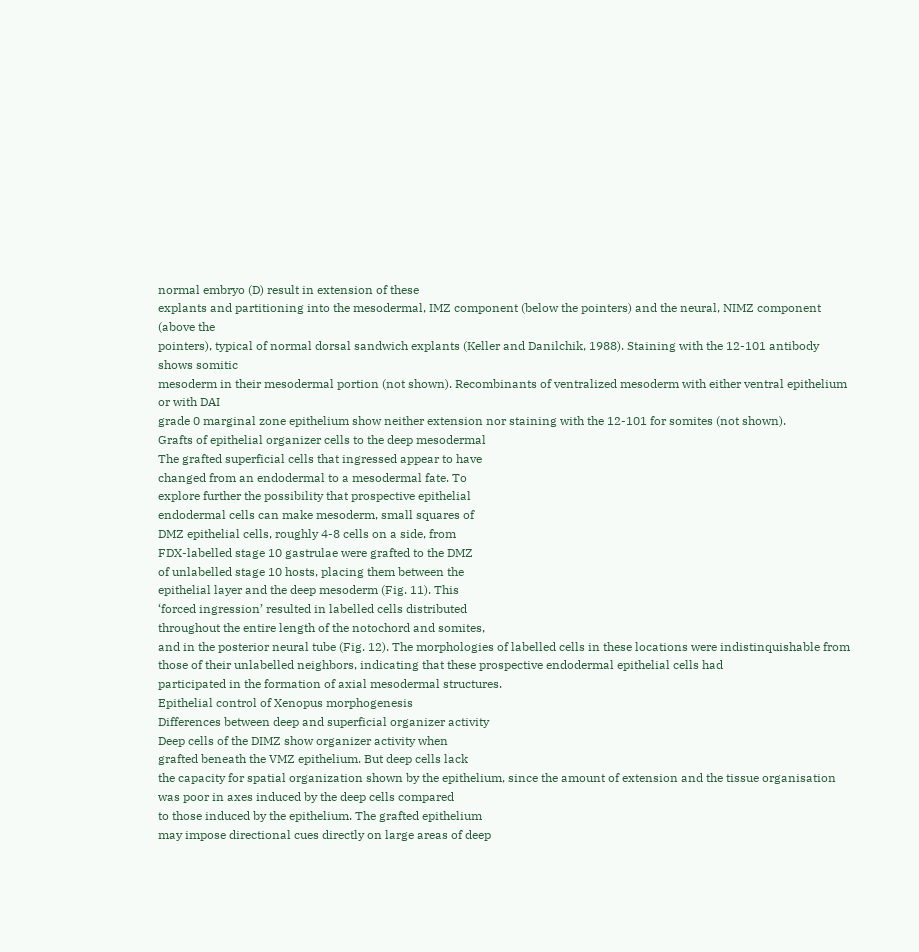normal embryo (D) result in extension of these
explants and partitioning into the mesodermal, IMZ component (below the pointers) and the neural, NIMZ component (above the
pointers), typical of normal dorsal sandwich explants (Keller and Danilchik, 1988). Staining with the 12-101 antibody shows somitic
mesoderm in their mesodermal portion (not shown). Recombinants of ventralized mesoderm with either ventral epithelium or with DAI
grade 0 marginal zone epithelium show neither extension nor staining with the 12-101 for somites (not shown).
Grafts of epithelial organizer cells to the deep mesodermal
The grafted superficial cells that ingressed appear to have
changed from an endodermal to a mesodermal fate. To
explore further the possibility that prospective epithelial
endodermal cells can make mesoderm, small squares of
DMZ epithelial cells, roughly 4-8 cells on a side, from
FDX-labelled stage 10 gastrulae were grafted to the DMZ
of unlabelled stage 10 hosts, placing them between the
epithelial layer and the deep mesoderm (Fig. 11). This
‘forced ingression’ resulted in labelled cells distributed
throughout the entire length of the notochord and somites,
and in the posterior neural tube (Fig. 12). The morphologies of labelled cells in these locations were indistinquishable from those of their unlabelled neighbors, indicating that these prospective endodermal epithelial cells had
participated in the formation of axial mesodermal structures.
Epithelial control of Xenopus morphogenesis
Differences between deep and superficial organizer activity
Deep cells of the DIMZ show organizer activity when
grafted beneath the VMZ epithelium. But deep cells lack
the capacity for spatial organization shown by the epithelium, since the amount of extension and the tissue organisation was poor in axes induced by the deep cells compared
to those induced by the epithelium. The grafted epithelium
may impose directional cues directly on large areas of deep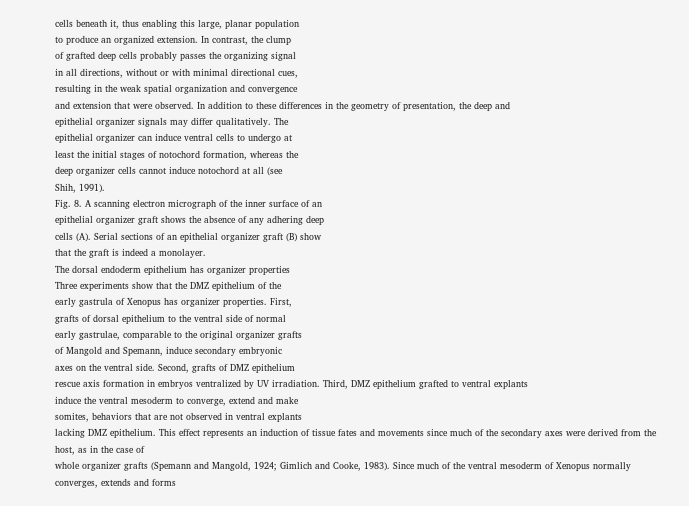cells beneath it, thus enabling this large, planar population
to produce an organized extension. In contrast, the clump
of grafted deep cells probably passes the organizing signal
in all directions, without or with minimal directional cues,
resulting in the weak spatial organization and convergence
and extension that were observed. In addition to these differences in the geometry of presentation, the deep and
epithelial organizer signals may differ qualitatively. The
epithelial organizer can induce ventral cells to undergo at
least the initial stages of notochord formation, whereas the
deep organizer cells cannot induce notochord at all (see
Shih, 1991).
Fig. 8. A scanning electron micrograph of the inner surface of an
epithelial organizer graft shows the absence of any adhering deep
cells (A). Serial sections of an epithelial organizer graft (B) show
that the graft is indeed a monolayer.
The dorsal endoderm epithelium has organizer properties
Three experiments show that the DMZ epithelium of the
early gastrula of Xenopus has organizer properties. First,
grafts of dorsal epithelium to the ventral side of normal
early gastrulae, comparable to the original organizer grafts
of Mangold and Spemann, induce secondary embryonic
axes on the ventral side. Second, grafts of DMZ epithelium
rescue axis formation in embryos ventralized by UV irradiation. Third, DMZ epithelium grafted to ventral explants
induce the ventral mesoderm to converge, extend and make
somites, behaviors that are not observed in ventral explants
lacking DMZ epithelium. This effect represents an induction of tissue fates and movements since much of the secondary axes were derived from the host, as in the case of
whole organizer grafts (Spemann and Mangold, 1924; Gimlich and Cooke, 1983). Since much of the ventral mesoderm of Xenopus normally converges, extends and forms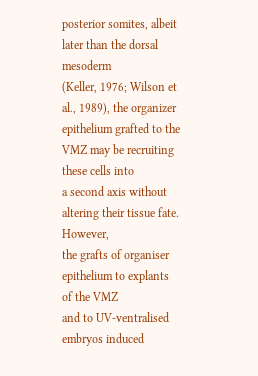posterior somites, albeit later than the dorsal mesoderm
(Keller, 1976; Wilson et al., 1989), the organizer epithelium grafted to the VMZ may be recruiting these cells into
a second axis without altering their tissue fate. However,
the grafts of organiser epithelium to explants of the VMZ
and to UV-ventralised embryos induced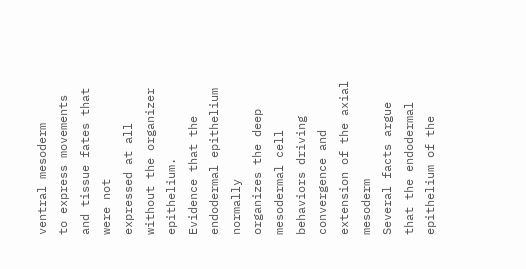ventral mesoderm
to express movements and tissue fates that were not
expressed at all without the organizer epithelium.
Evidence that the endodermal epithelium normally
organizes the deep mesodermal cell behaviors driving
convergence and extension of the axial mesoderm
Several facts argue that the endodermal epithelium of the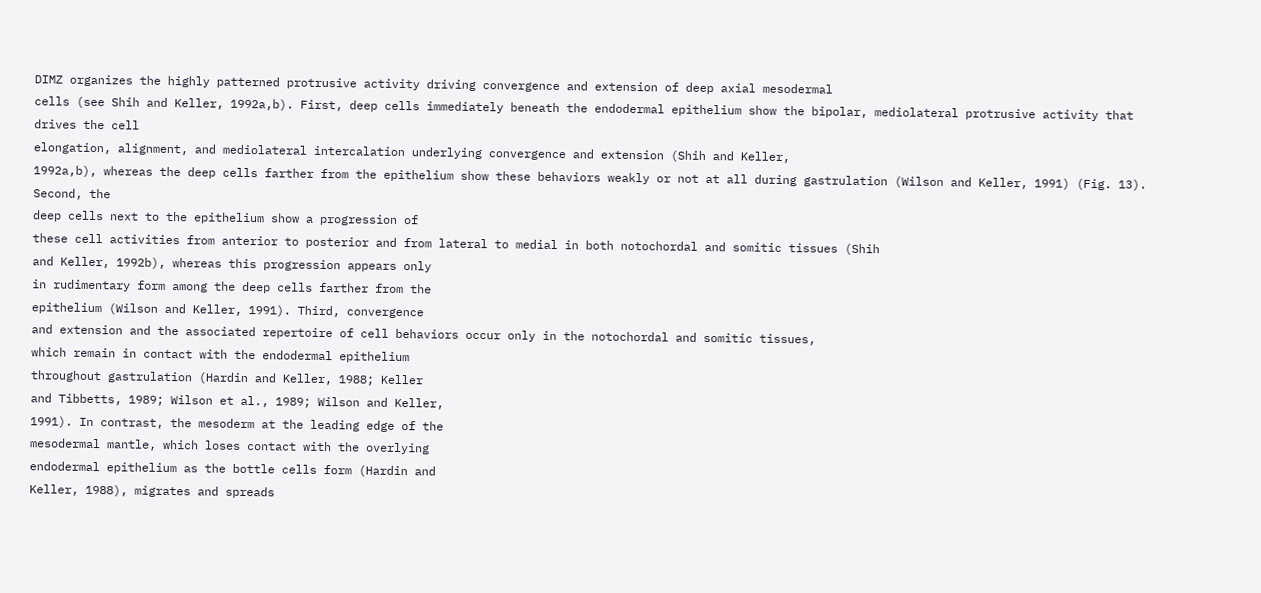DIMZ organizes the highly patterned protrusive activity driving convergence and extension of deep axial mesodermal
cells (see Shih and Keller, 1992a,b). First, deep cells immediately beneath the endodermal epithelium show the bipolar, mediolateral protrusive activity that drives the cell
elongation, alignment, and mediolateral intercalation underlying convergence and extension (Shih and Keller,
1992a,b), whereas the deep cells farther from the epithelium show these behaviors weakly or not at all during gastrulation (Wilson and Keller, 1991) (Fig. 13). Second, the
deep cells next to the epithelium show a progression of
these cell activities from anterior to posterior and from lateral to medial in both notochordal and somitic tissues (Shih
and Keller, 1992b), whereas this progression appears only
in rudimentary form among the deep cells farther from the
epithelium (Wilson and Keller, 1991). Third, convergence
and extension and the associated repertoire of cell behaviors occur only in the notochordal and somitic tissues,
which remain in contact with the endodermal epithelium
throughout gastrulation (Hardin and Keller, 1988; Keller
and Tibbetts, 1989; Wilson et al., 1989; Wilson and Keller,
1991). In contrast, the mesoderm at the leading edge of the
mesodermal mantle, which loses contact with the overlying
endodermal epithelium as the bottle cells form (Hardin and
Keller, 1988), migrates and spreads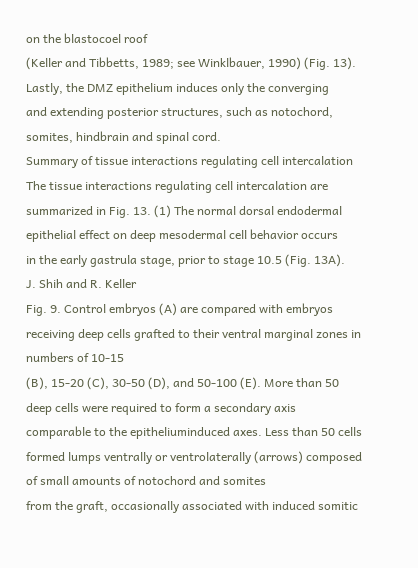on the blastocoel roof
(Keller and Tibbetts, 1989; see Winklbauer, 1990) (Fig. 13).
Lastly, the DMZ epithelium induces only the converging
and extending posterior structures, such as notochord,
somites, hindbrain and spinal cord.
Summary of tissue interactions regulating cell intercalation
The tissue interactions regulating cell intercalation are summarized in Fig. 13. (1) The normal dorsal endodermal
epithelial effect on deep mesodermal cell behavior occurs
in the early gastrula stage, prior to stage 10.5 (Fig. 13A).
J. Shih and R. Keller
Fig. 9. Control embryos (A) are compared with embryos receiving deep cells grafted to their ventral marginal zones in numbers of 10-15
(B), 15-20 (C), 30-50 (D), and 50-100 (E). More than 50 deep cells were required to form a secondary axis comparable to the epitheliuminduced axes. Less than 50 cells formed lumps ventrally or ventrolaterally (arrows) composed of small amounts of notochord and somites
from the graft, occasionally associated with induced somitic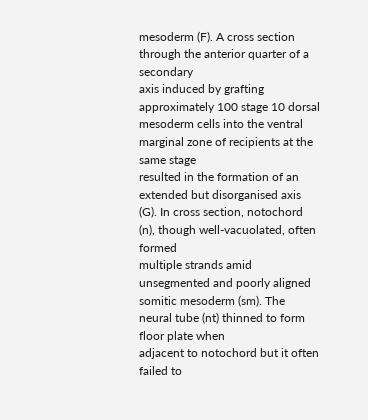mesoderm (F). A cross section through the anterior quarter of a secondary
axis induced by grafting approximately 100 stage 10 dorsal mesoderm cells into the ventral marginal zone of recipients at the same stage
resulted in the formation of an extended but disorganised axis (G). In cross section, notochord (n), though well-vacuolated, often formed
multiple strands amid unsegmented and poorly aligned somitic mesoderm (sm). The neural tube (nt) thinned to form floor plate when
adjacent to notochord but it often failed to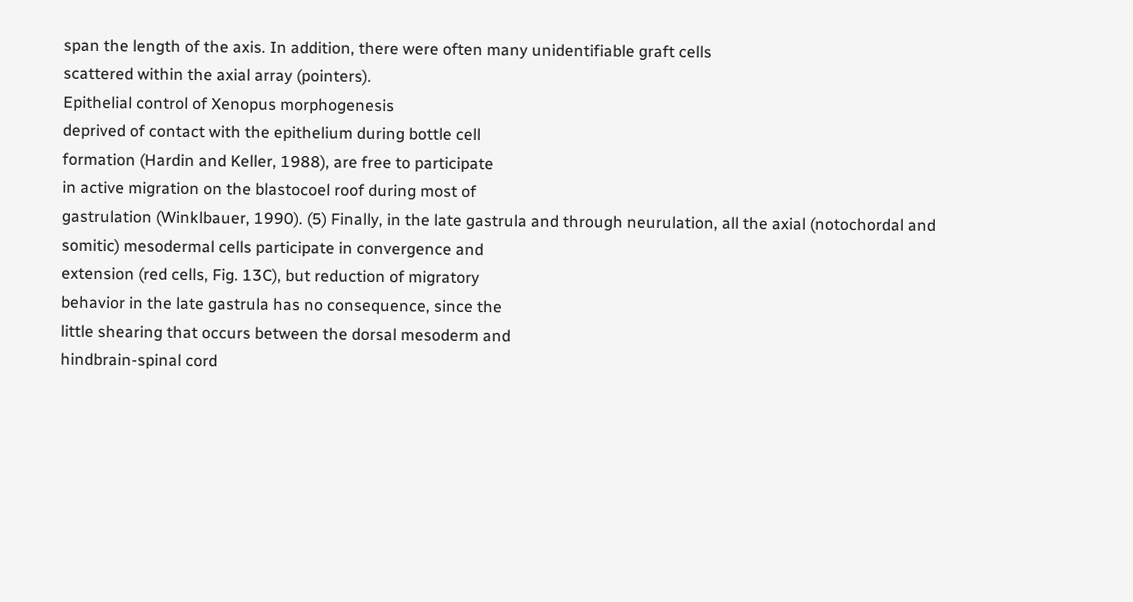span the length of the axis. In addition, there were often many unidentifiable graft cells
scattered within the axial array (pointers).
Epithelial control of Xenopus morphogenesis
deprived of contact with the epithelium during bottle cell
formation (Hardin and Keller, 1988), are free to participate
in active migration on the blastocoel roof during most of
gastrulation (Winklbauer, 1990). (5) Finally, in the late gastrula and through neurulation, all the axial (notochordal and
somitic) mesodermal cells participate in convergence and
extension (red cells, Fig. 13C), but reduction of migratory
behavior in the late gastrula has no consequence, since the
little shearing that occurs between the dorsal mesoderm and
hindbrain-spinal cord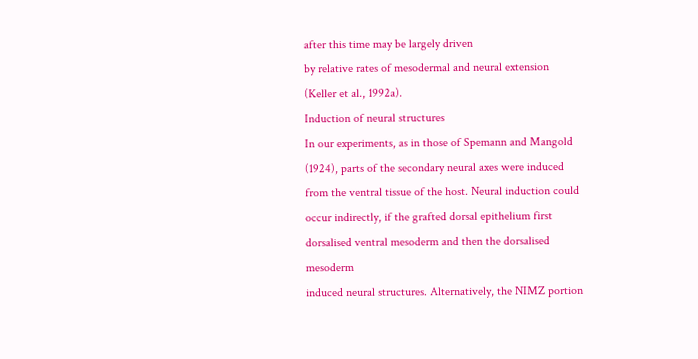after this time may be largely driven
by relative rates of mesodermal and neural extension
(Keller et al., 1992a).
Induction of neural structures
In our experiments, as in those of Spemann and Mangold
(1924), parts of the secondary neural axes were induced
from the ventral tissue of the host. Neural induction could
occur indirectly, if the grafted dorsal epithelium first dorsalised ventral mesoderm and then the dorsalised mesoderm
induced neural structures. Alternatively, the NIMZ portion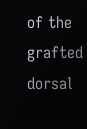of the grafted dorsal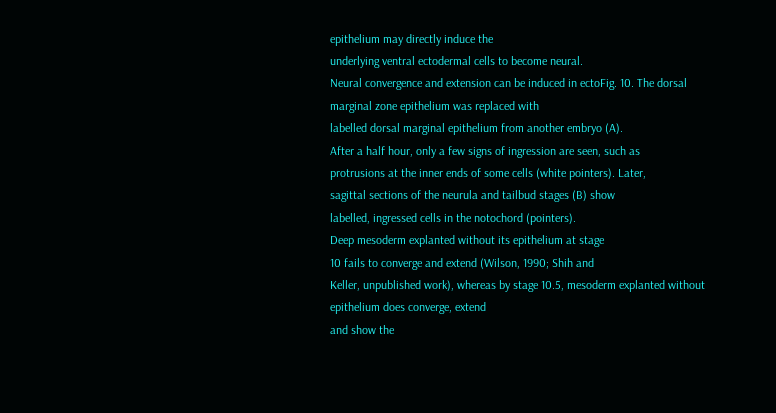epithelium may directly induce the
underlying ventral ectodermal cells to become neural.
Neural convergence and extension can be induced in ectoFig. 10. The dorsal marginal zone epithelium was replaced with
labelled dorsal marginal epithelium from another embryo (A).
After a half hour, only a few signs of ingression are seen, such as
protrusions at the inner ends of some cells (white pointers). Later,
sagittal sections of the neurula and tailbud stages (B) show
labelled, ingressed cells in the notochord (pointers).
Deep mesoderm explanted without its epithelium at stage
10 fails to converge and extend (Wilson, 1990; Shih and
Keller, unpublished work), whereas by stage 10.5, mesoderm explanted without epithelium does converge, extend
and show the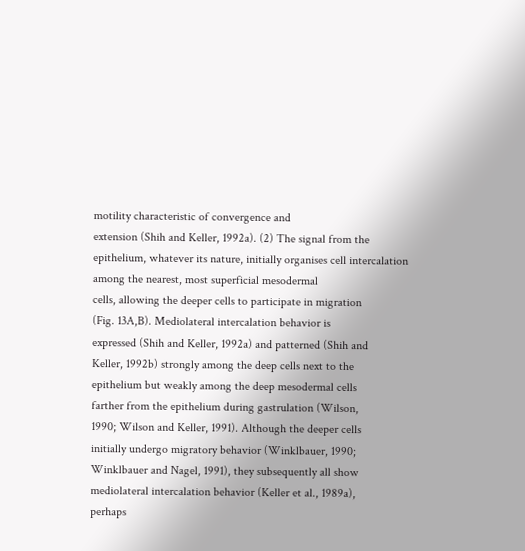motility characteristic of convergence and
extension (Shih and Keller, 1992a). (2) The signal from the
epithelium, whatever its nature, initially organises cell intercalation among the nearest, most superficial mesodermal
cells, allowing the deeper cells to participate in migration
(Fig. 13A,B). Mediolateral intercalation behavior is
expressed (Shih and Keller, 1992a) and patterned (Shih and
Keller, 1992b) strongly among the deep cells next to the
epithelium but weakly among the deep mesodermal cells
farther from the epithelium during gastrulation (Wilson,
1990; Wilson and Keller, 1991). Although the deeper cells
initially undergo migratory behavior (Winklbauer, 1990;
Winklbauer and Nagel, 1991), they subsequently all show
mediolateral intercalation behavior (Keller et al., 1989a),
perhaps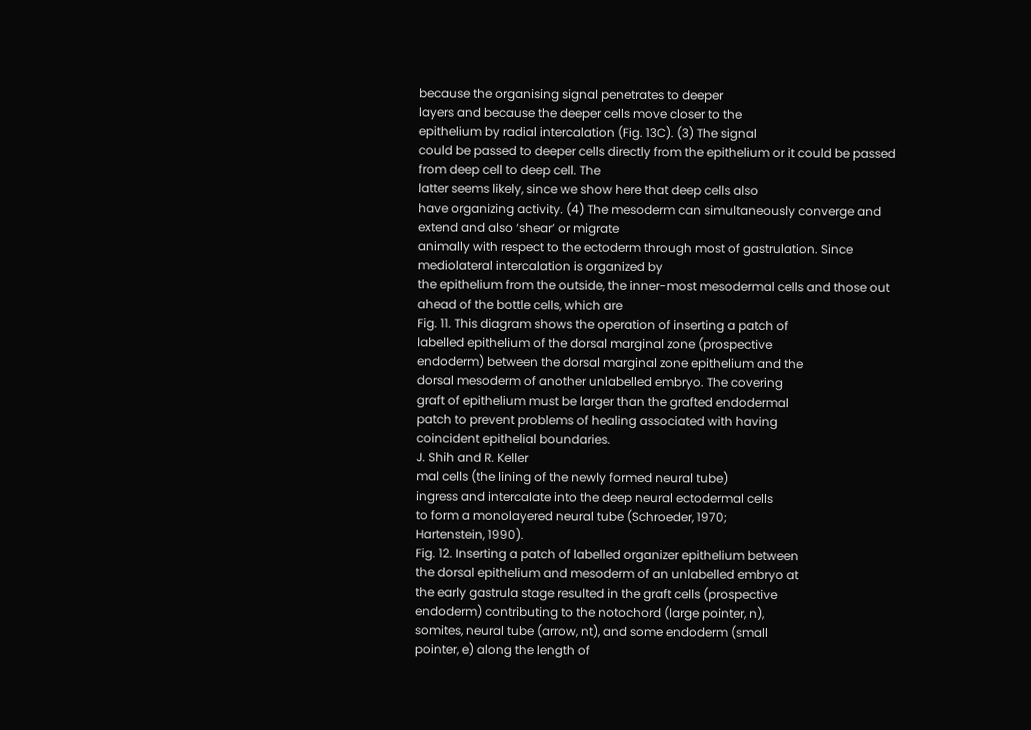because the organising signal penetrates to deeper
layers and because the deeper cells move closer to the
epithelium by radial intercalation (Fig. 13C). (3) The signal
could be passed to deeper cells directly from the epithelium or it could be passed from deep cell to deep cell. The
latter seems likely, since we show here that deep cells also
have organizing activity. (4) The mesoderm can simultaneously converge and extend and also ‘shear’ or migrate
animally with respect to the ectoderm through most of gastrulation. Since mediolateral intercalation is organized by
the epithelium from the outside, the inner-most mesodermal cells and those out ahead of the bottle cells, which are
Fig. 11. This diagram shows the operation of inserting a patch of
labelled epithelium of the dorsal marginal zone (prospective
endoderm) between the dorsal marginal zone epithelium and the
dorsal mesoderm of another unlabelled embryo. The covering
graft of epithelium must be larger than the grafted endodermal
patch to prevent problems of healing associated with having
coincident epithelial boundaries.
J. Shih and R. Keller
mal cells (the lining of the newly formed neural tube)
ingress and intercalate into the deep neural ectodermal cells
to form a monolayered neural tube (Schroeder, 1970;
Hartenstein, 1990).
Fig. 12. Inserting a patch of labelled organizer epithelium between
the dorsal epithelium and mesoderm of an unlabelled embryo at
the early gastrula stage resulted in the graft cells (prospective
endoderm) contributing to the notochord (large pointer, n),
somites, neural tube (arrow, nt), and some endoderm (small
pointer, e) along the length of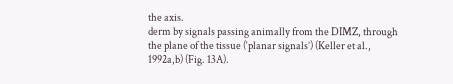the axis.
derm by signals passing animally from the DIMZ, through
the plane of the tissue (‘planar signals’) (Keller et al.,
1992a,b) (Fig. 13A).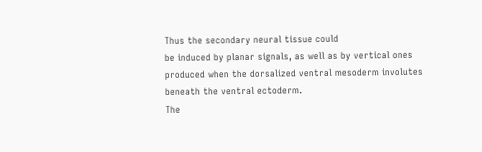Thus the secondary neural tissue could
be induced by planar signals, as well as by vertical ones
produced when the dorsalized ventral mesoderm involutes
beneath the ventral ectoderm.
The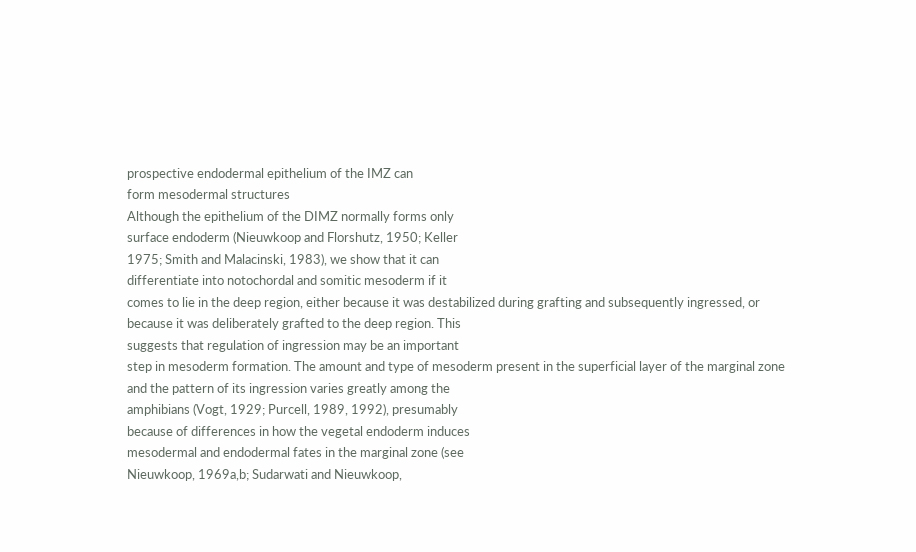prospective endodermal epithelium of the IMZ can
form mesodermal structures
Although the epithelium of the DIMZ normally forms only
surface endoderm (Nieuwkoop and Florshutz, 1950; Keller
1975; Smith and Malacinski, 1983), we show that it can
differentiate into notochordal and somitic mesoderm if it
comes to lie in the deep region, either because it was destabilized during grafting and subsequently ingressed, or
because it was deliberately grafted to the deep region. This
suggests that regulation of ingression may be an important
step in mesoderm formation. The amount and type of mesoderm present in the superficial layer of the marginal zone
and the pattern of its ingression varies greatly among the
amphibians (Vogt, 1929; Purcell, 1989, 1992), presumably
because of differences in how the vegetal endoderm induces
mesodermal and endodermal fates in the marginal zone (see
Nieuwkoop, 1969a,b; Sudarwati and Nieuwkoop,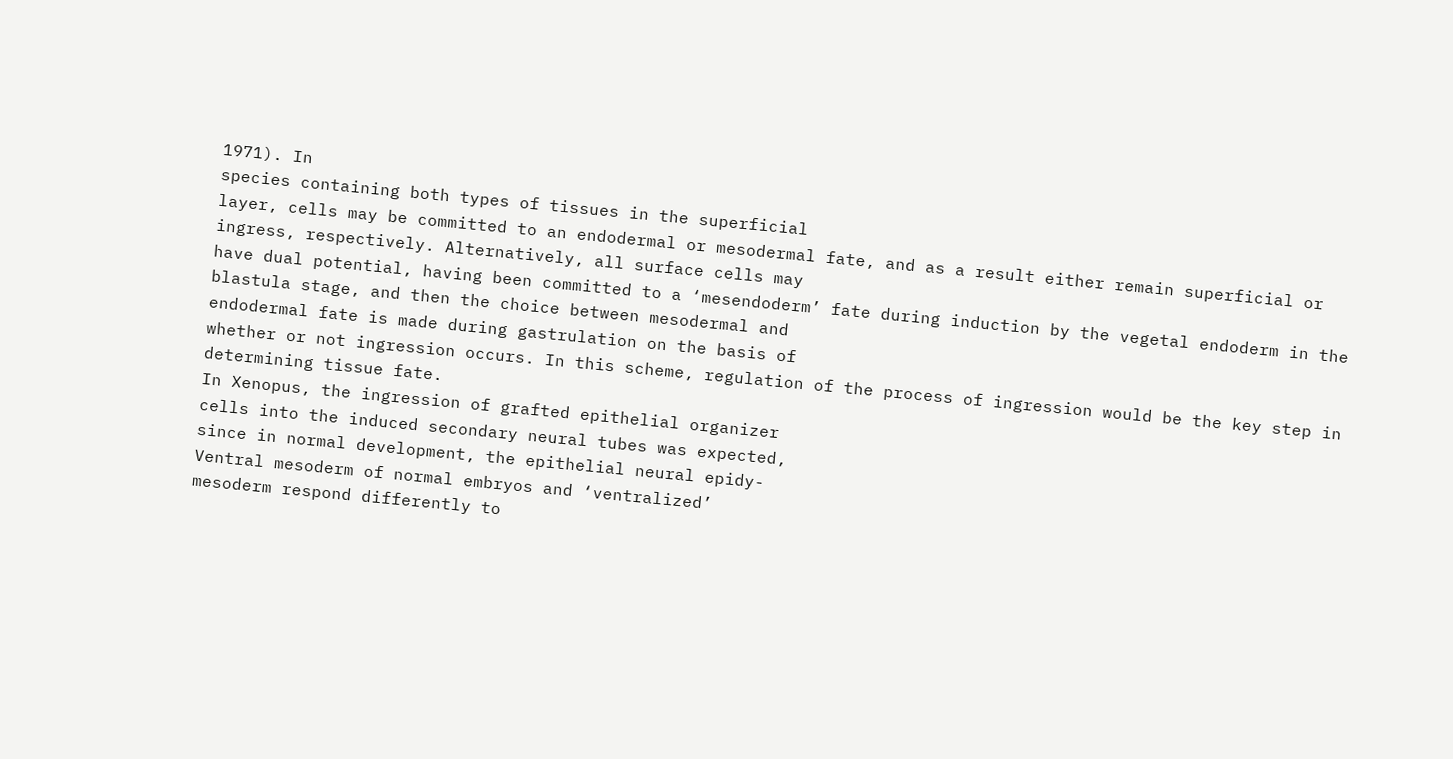1971). In
species containing both types of tissues in the superficial
layer, cells may be committed to an endodermal or mesodermal fate, and as a result either remain superficial or
ingress, respectively. Alternatively, all surface cells may
have dual potential, having been committed to a ‘mesendoderm’ fate during induction by the vegetal endoderm in the
blastula stage, and then the choice between mesodermal and
endodermal fate is made during gastrulation on the basis of
whether or not ingression occurs. In this scheme, regulation of the process of ingression would be the key step in
determining tissue fate.
In Xenopus, the ingression of grafted epithelial organizer
cells into the induced secondary neural tubes was expected,
since in normal development, the epithelial neural epidy-
Ventral mesoderm of normal embryos and ‘ventralized’
mesoderm respond differently to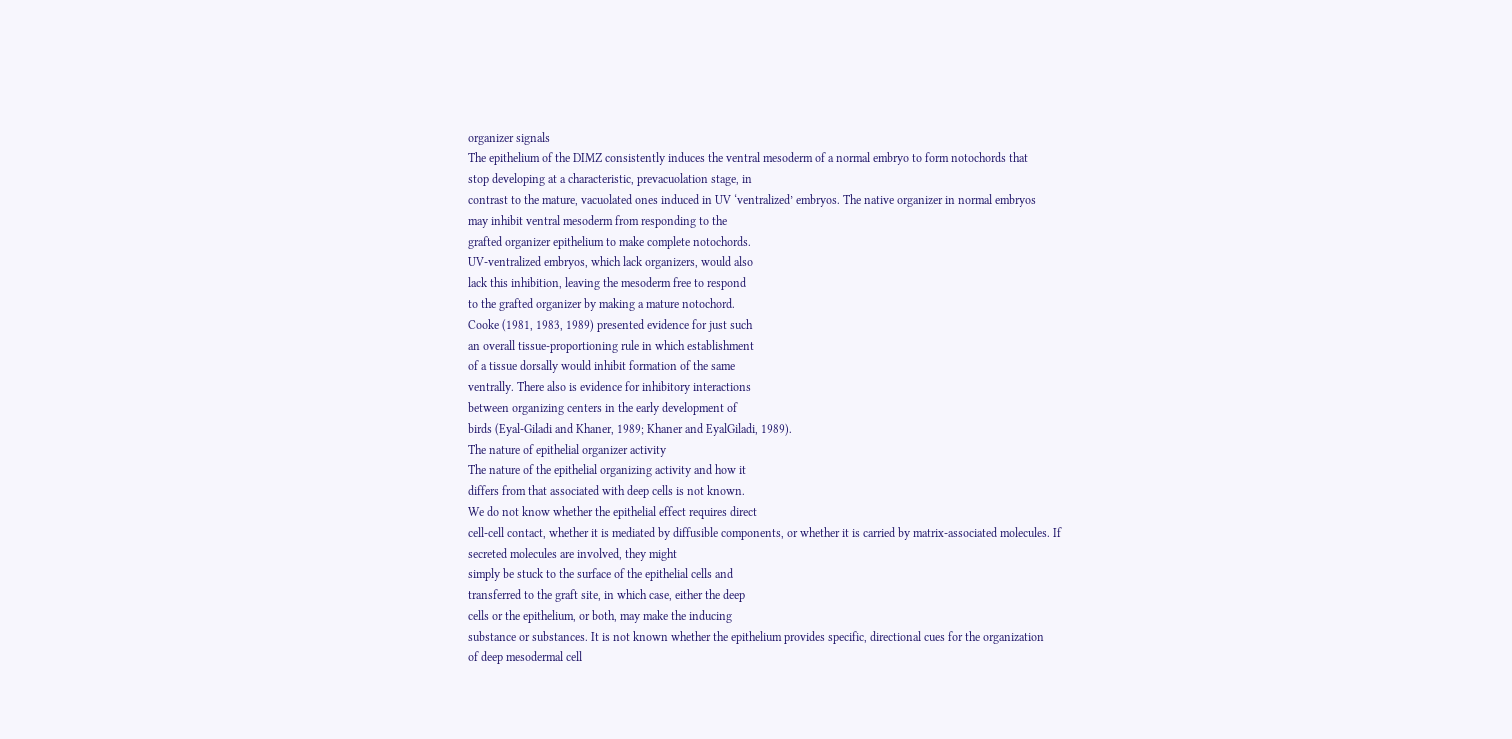organizer signals
The epithelium of the DIMZ consistently induces the ventral mesoderm of a normal embryo to form notochords that
stop developing at a characteristic, prevacuolation stage, in
contrast to the mature, vacuolated ones induced in UV ‘ventralized’ embryos. The native organizer in normal embryos
may inhibit ventral mesoderm from responding to the
grafted organizer epithelium to make complete notochords.
UV-ventralized embryos, which lack organizers, would also
lack this inhibition, leaving the mesoderm free to respond
to the grafted organizer by making a mature notochord.
Cooke (1981, 1983, 1989) presented evidence for just such
an overall tissue-proportioning rule in which establishment
of a tissue dorsally would inhibit formation of the same
ventrally. There also is evidence for inhibitory interactions
between organizing centers in the early development of
birds (Eyal-Giladi and Khaner, 1989; Khaner and EyalGiladi, 1989).
The nature of epithelial organizer activity
The nature of the epithelial organizing activity and how it
differs from that associated with deep cells is not known.
We do not know whether the epithelial effect requires direct
cell-cell contact, whether it is mediated by diffusible components, or whether it is carried by matrix-associated molecules. If secreted molecules are involved, they might
simply be stuck to the surface of the epithelial cells and
transferred to the graft site, in which case, either the deep
cells or the epithelium, or both, may make the inducing
substance or substances. It is not known whether the epithelium provides specific, directional cues for the organization
of deep mesodermal cell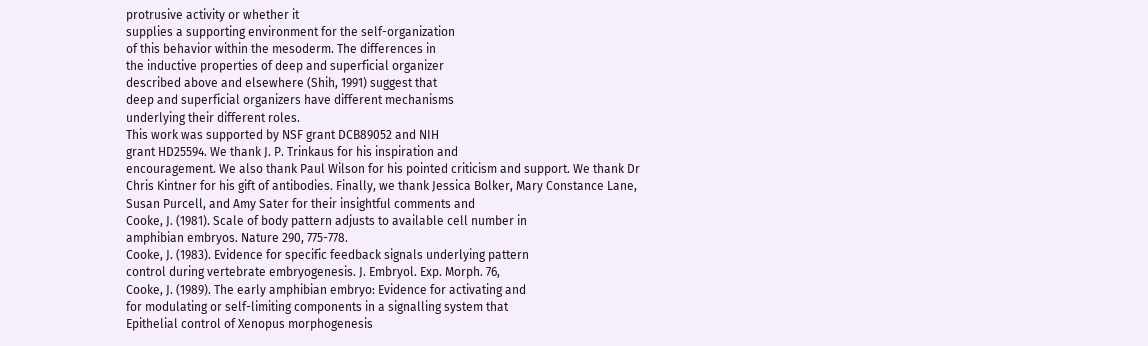protrusive activity or whether it
supplies a supporting environment for the self-organization
of this behavior within the mesoderm. The differences in
the inductive properties of deep and superficial organizer
described above and elsewhere (Shih, 1991) suggest that
deep and superficial organizers have different mechanisms
underlying their different roles.
This work was supported by NSF grant DCB89052 and NIH
grant HD25594. We thank J. P. Trinkaus for his inspiration and
encouragement. We also thank Paul Wilson for his pointed criticism and support. We thank Dr Chris Kintner for his gift of antibodies. Finally, we thank Jessica Bolker, Mary Constance Lane,
Susan Purcell, and Amy Sater for their insightful comments and
Cooke, J. (1981). Scale of body pattern adjusts to available cell number in
amphibian embryos. Nature 290, 775-778.
Cooke, J. (1983). Evidence for specific feedback signals underlying pattern
control during vertebrate embryogenesis. J. Embryol. Exp. Morph. 76,
Cooke, J. (1989). The early amphibian embryo: Evidence for activating and
for modulating or self-limiting components in a signalling system that
Epithelial control of Xenopus morphogenesis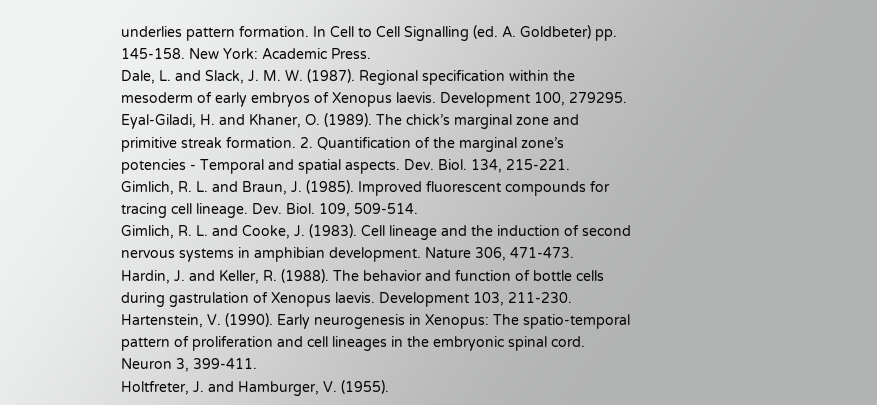underlies pattern formation. In Cell to Cell Signalling (ed. A. Goldbeter) pp.
145-158. New York: Academic Press.
Dale, L. and Slack, J. M. W. (1987). Regional specification within the
mesoderm of early embryos of Xenopus laevis. Development 100, 279295.
Eyal-Giladi, H. and Khaner, O. (1989). The chick’s marginal zone and
primitive streak formation. 2. Quantification of the marginal zone’s
potencies - Temporal and spatial aspects. Dev. Biol. 134, 215-221.
Gimlich, R. L. and Braun, J. (1985). Improved fluorescent compounds for
tracing cell lineage. Dev. Biol. 109, 509-514.
Gimlich, R. L. and Cooke, J. (1983). Cell lineage and the induction of second
nervous systems in amphibian development. Nature 306, 471-473.
Hardin, J. and Keller, R. (1988). The behavior and function of bottle cells
during gastrulation of Xenopus laevis. Development 103, 211-230.
Hartenstein, V. (1990). Early neurogenesis in Xenopus: The spatio-temporal
pattern of proliferation and cell lineages in the embryonic spinal cord.
Neuron 3, 399-411.
Holtfreter, J. and Hamburger, V. (1955).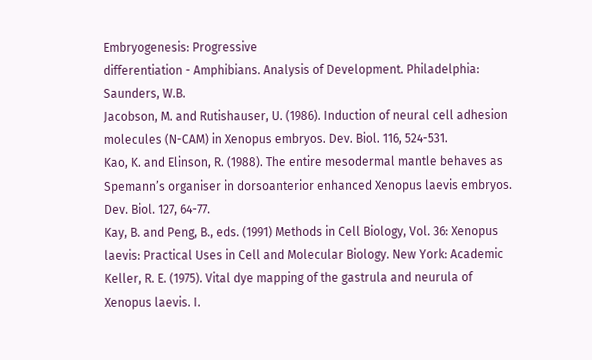Embryogenesis: Progressive
differentiation - Amphibians. Analysis of Development. Philadelphia:
Saunders, W.B.
Jacobson, M. and Rutishauser, U. (1986). Induction of neural cell adhesion
molecules (N-CAM) in Xenopus embryos. Dev. Biol. 116, 524-531.
Kao, K. and Elinson, R. (1988). The entire mesodermal mantle behaves as
Spemann’s organiser in dorsoanterior enhanced Xenopus laevis embryos.
Dev. Biol. 127, 64-77.
Kay, B. and Peng, B., eds. (1991) Methods in Cell Biology, Vol. 36: Xenopus
laevis: Practical Uses in Cell and Molecular Biology. New York: Academic
Keller, R. E. (1975). Vital dye mapping of the gastrula and neurula of
Xenopus laevis. I.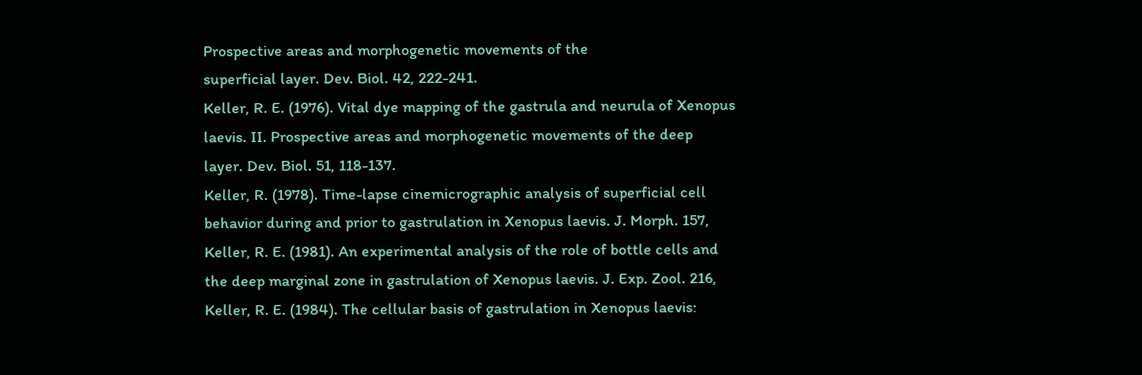Prospective areas and morphogenetic movements of the
superficial layer. Dev. Biol. 42, 222-241.
Keller, R. E. (1976). Vital dye mapping of the gastrula and neurula of Xenopus
laevis. II. Prospective areas and morphogenetic movements of the deep
layer. Dev. Biol. 51, 118-137.
Keller, R. (1978). Time-lapse cinemicrographic analysis of superficial cell
behavior during and prior to gastrulation in Xenopus laevis. J. Morph. 157,
Keller, R. E. (1981). An experimental analysis of the role of bottle cells and
the deep marginal zone in gastrulation of Xenopus laevis. J. Exp. Zool. 216,
Keller, R. E. (1984). The cellular basis of gastrulation in Xenopus laevis: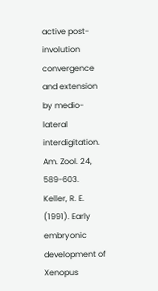active post-involution convergence and extension by medio-lateral
interdigitation. Am. Zool. 24, 589-603.
Keller, R. E. (1991). Early embryonic development of Xenopus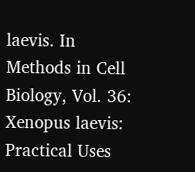laevis. In
Methods in Cell Biology, Vol. 36: Xenopus laevis: Practical Uses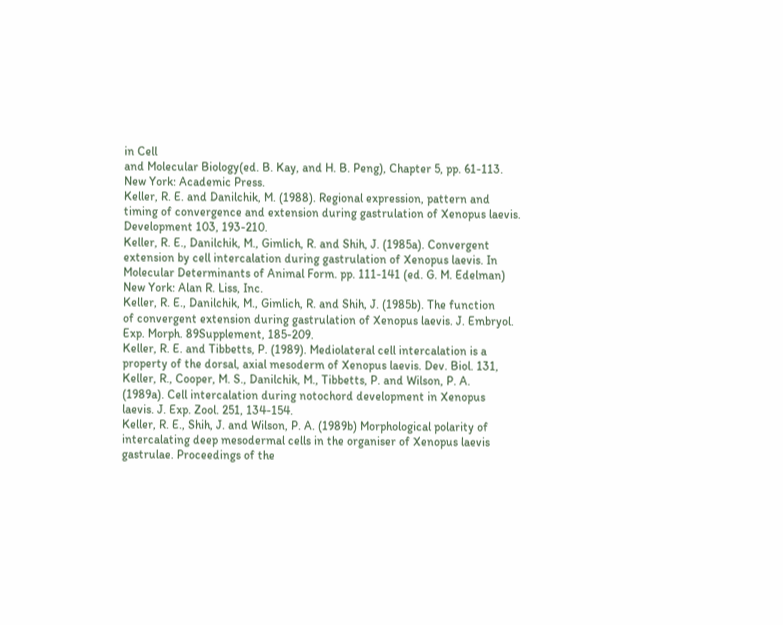in Cell
and Molecular Biology(ed. B. Kay, and H. B. Peng), Chapter 5, pp. 61-113.
New York: Academic Press.
Keller, R. E. and Danilchik, M. (1988). Regional expression, pattern and
timing of convergence and extension during gastrulation of Xenopus laevis.
Development 103, 193-210.
Keller, R. E., Danilchik, M., Gimlich, R. and Shih, J. (1985a). Convergent
extension by cell intercalation during gastrulation of Xenopus laevis. In
Molecular Determinants of Animal Form. pp. 111-141 (ed. G. M. Edelman)
New York: Alan R. Liss, Inc.
Keller, R. E., Danilchik, M., Gimlich, R. and Shih, J. (1985b). The function
of convergent extension during gastrulation of Xenopus laevis. J. Embryol.
Exp. Morph. 89Supplement, 185-209.
Keller, R. E. and Tibbetts, P. (1989). Mediolateral cell intercalation is a
property of the dorsal, axial mesoderm of Xenopus laevis. Dev. Biol. 131,
Keller, R., Cooper, M. S., Danilchik, M., Tibbetts, P. and Wilson, P. A.
(1989a). Cell intercalation during notochord development in Xenopus
laevis. J. Exp. Zool. 251, 134-154.
Keller, R. E., Shih, J. and Wilson, P. A. (1989b) Morphological polarity of
intercalating deep mesodermal cells in the organiser of Xenopus laevis
gastrulae. Proceedings of the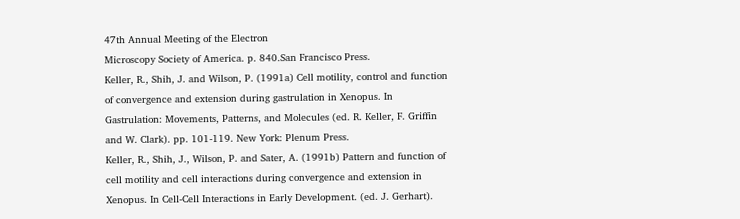47th Annual Meeting of the Electron
Microscopy Society of America. p. 840.San Francisco Press.
Keller, R., Shih, J. and Wilson, P. (1991a) Cell motility, control and function
of convergence and extension during gastrulation in Xenopus. In
Gastrulation: Movements, Patterns, and Molecules (ed. R. Keller, F. Griffin
and W. Clark). pp. 101-119. New York: Plenum Press.
Keller, R., Shih, J., Wilson, P. and Sater, A. (1991b) Pattern and function of
cell motility and cell interactions during convergence and extension in
Xenopus. In Cell-Cell Interactions in Early Development. (ed. J. Gerhart).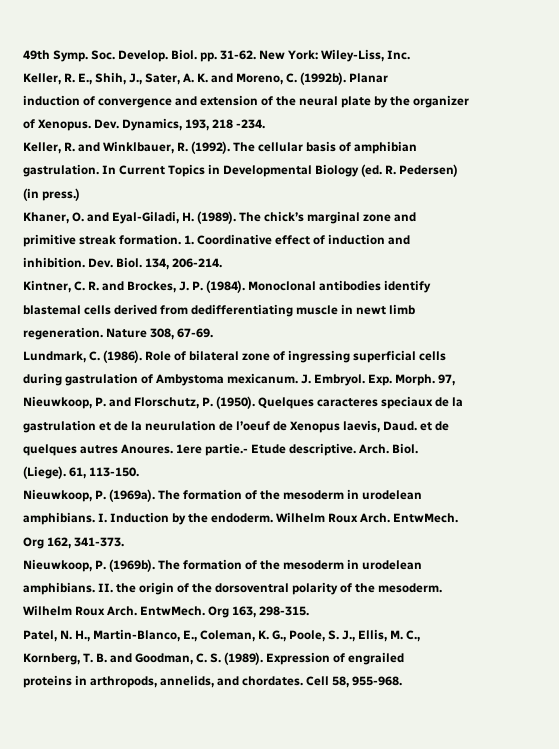49th Symp. Soc. Develop. Biol. pp. 31-62. New York: Wiley-Liss, Inc.
Keller, R. E., Shih, J., Sater, A. K. and Moreno, C. (1992b). Planar
induction of convergence and extension of the neural plate by the organizer
of Xenopus. Dev. Dynamics, 193, 218 -234.
Keller, R. and Winklbauer, R. (1992). The cellular basis of amphibian
gastrulation. In Current Topics in Developmental Biology (ed. R. Pedersen)
(in press.)
Khaner, O. and Eyal-Giladi, H. (1989). The chick’s marginal zone and
primitive streak formation. 1. Coordinative effect of induction and
inhibition. Dev. Biol. 134, 206-214.
Kintner, C. R. and Brockes, J. P. (1984). Monoclonal antibodies identify
blastemal cells derived from dedifferentiating muscle in newt limb
regeneration. Nature 308, 67-69.
Lundmark, C. (1986). Role of bilateral zone of ingressing superficial cells
during gastrulation of Ambystoma mexicanum. J. Embryol. Exp. Morph. 97,
Nieuwkoop, P. and Florschutz, P. (1950). Quelques caracteres speciaux de la
gastrulation et de la neurulation de l’oeuf de Xenopus laevis, Daud. et de
quelques autres Anoures. 1ere partie.- Etude descriptive. Arch. Biol.
(Liege). 61, 113-150.
Nieuwkoop, P. (1969a). The formation of the mesoderm in urodelean
amphibians. I. Induction by the endoderm. Wilhelm Roux Arch. EntwMech.
Org 162, 341-373.
Nieuwkoop, P. (1969b). The formation of the mesoderm in urodelean
amphibians. II. the origin of the dorsoventral polarity of the mesoderm.
Wilhelm Roux Arch. EntwMech. Org 163, 298-315.
Patel, N. H., Martin-Blanco, E., Coleman, K. G., Poole, S. J., Ellis, M. C.,
Kornberg, T. B. and Goodman, C. S. (1989). Expression of engrailed
proteins in arthropods, annelids, and chordates. Cell 58, 955-968.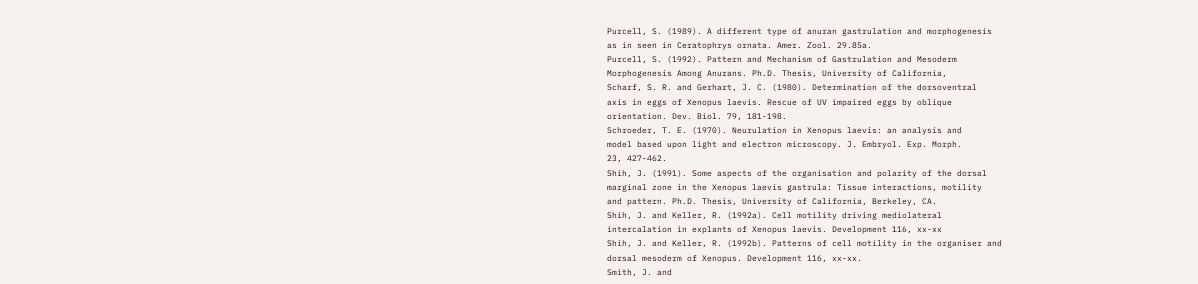Purcell, S. (1989). A different type of anuran gastrulation and morphogenesis
as in seen in Ceratophrys ornata. Amer. Zool. 29.85a.
Purcell, S. (1992). Pattern and Mechanism of Gastrulation and Mesoderm
Morphogenesis Among Anurans. Ph.D. Thesis, University of California,
Scharf, S. R. and Gerhart, J. C. (1980). Determination of the dorsoventral
axis in eggs of Xenopus laevis. Rescue of UV impaired eggs by oblique
orientation. Dev. Biol. 79, 181-198.
Schroeder, T. E. (1970). Neurulation in Xenopus laevis: an analysis and
model based upon light and electron microscopy. J. Embryol. Exp. Morph.
23, 427-462.
Shih, J. (1991). Some aspects of the organisation and polarity of the dorsal
marginal zone in the Xenopus laevis gastrula: Tissue interactions, motility
and pattern. Ph.D. Thesis, University of California, Berkeley, CA.
Shih, J. and Keller, R. (1992a). Cell motility driving mediolateral
intercalation in explants of Xenopus laevis. Development 116, xx-xx
Shih, J. and Keller, R. (1992b). Patterns of cell motility in the organiser and
dorsal mesoderm of Xenopus. Development 116, xx-xx.
Smith, J. and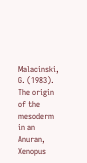Malacinski, G. (1983). The origin of the mesoderm in an
Anuran, Xenopus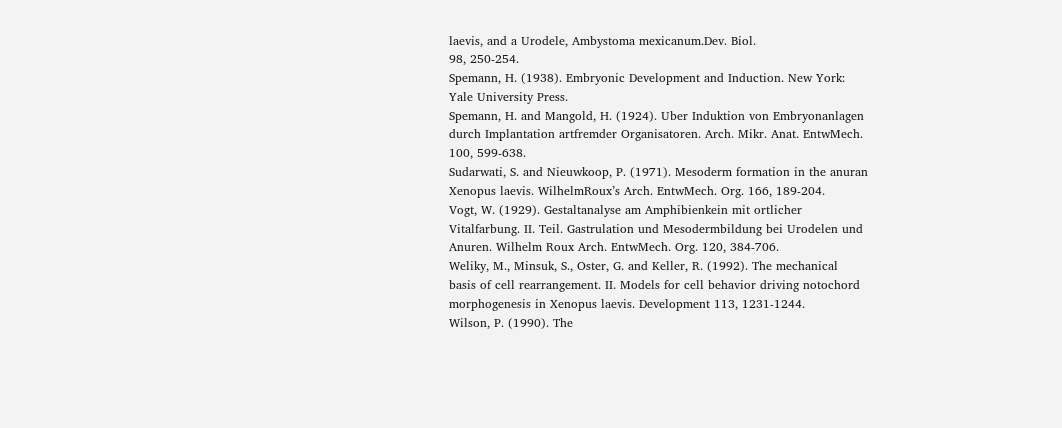laevis, and a Urodele, Ambystoma mexicanum.Dev. Biol.
98, 250-254.
Spemann, H. (1938). Embryonic Development and Induction. New York:
Yale University Press.
Spemann, H. and Mangold, H. (1924). Uber Induktion von Embryonanlagen
durch Implantation artfremder Organisatoren. Arch. Mikr. Anat. EntwMech.
100, 599-638.
Sudarwati, S. and Nieuwkoop, P. (1971). Mesoderm formation in the anuran
Xenopus laevis. WilhelmRoux’s Arch. EntwMech. Org. 166, 189-204.
Vogt, W. (1929). Gestaltanalyse am Amphibienkein mit ortlicher
Vitalfarbung. II. Teil. Gastrulation und Mesodermbildung bei Urodelen und
Anuren. Wilhelm Roux Arch. EntwMech. Org. 120, 384-706.
Weliky, M., Minsuk, S., Oster, G. and Keller, R. (1992). The mechanical
basis of cell rearrangement. II. Models for cell behavior driving notochord
morphogenesis in Xenopus laevis. Development 113, 1231-1244.
Wilson, P. (1990). The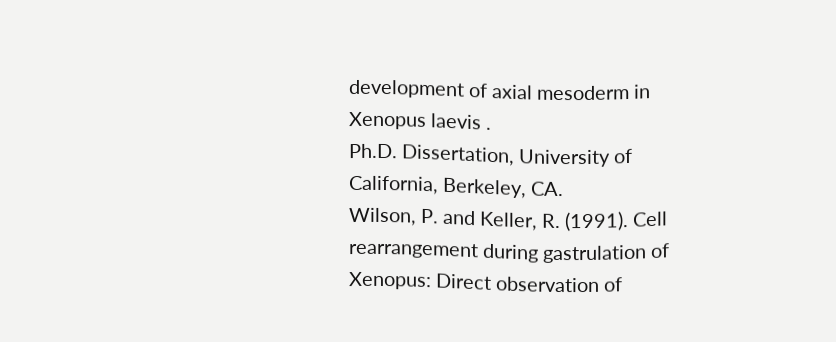development of axial mesoderm in Xenopus laevis .
Ph.D. Dissertation, University of California, Berkeley, CA.
Wilson, P. and Keller, R. (1991). Cell rearrangement during gastrulation of
Xenopus: Direct observation of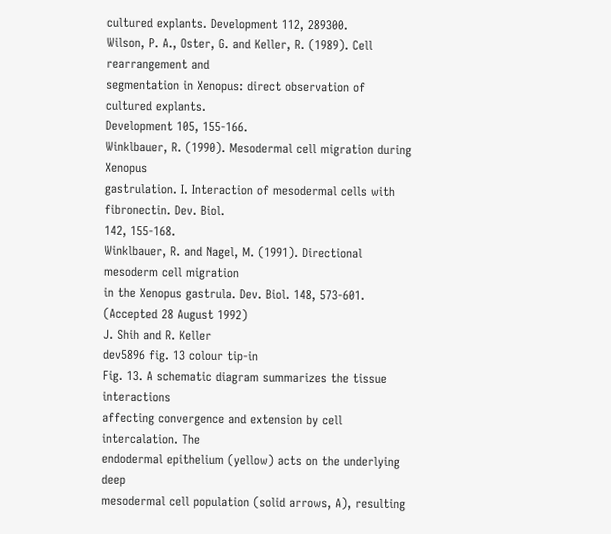cultured explants. Development 112, 289300.
Wilson, P. A., Oster, G. and Keller, R. (1989). Cell rearrangement and
segmentation in Xenopus: direct observation of cultured explants.
Development 105, 155-166.
Winklbauer, R. (1990). Mesodermal cell migration during Xenopus
gastrulation. I. Interaction of mesodermal cells with fibronectin. Dev. Biol.
142, 155-168.
Winklbauer, R. and Nagel, M. (1991). Directional mesoderm cell migration
in the Xenopus gastrula. Dev. Biol. 148, 573-601.
(Accepted 28 August 1992)
J. Shih and R. Keller
dev5896 fig. 13 colour tip-in
Fig. 13. A schematic diagram summarizes the tissue interactions
affecting convergence and extension by cell intercalation. The
endodermal epithelium (yellow) acts on the underlying deep
mesodermal cell population (solid arrows, A), resulting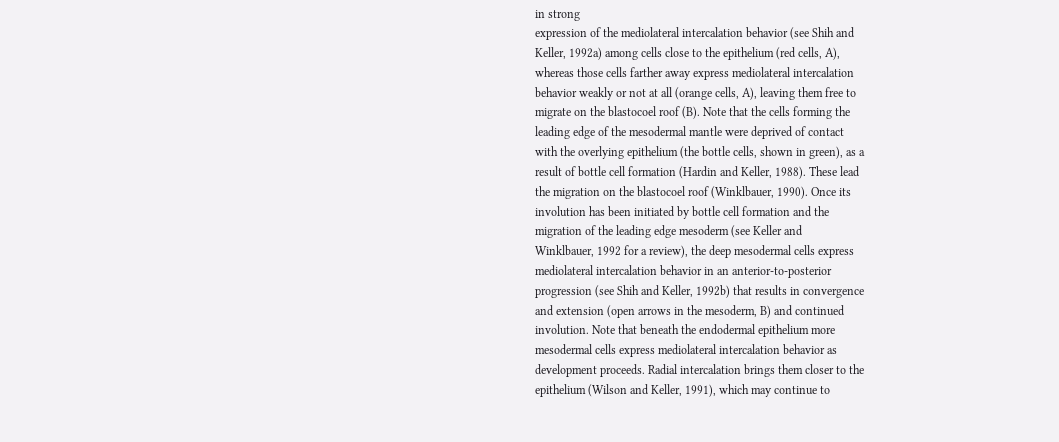in strong
expression of the mediolateral intercalation behavior (see Shih and
Keller, 1992a) among cells close to the epithelium (red cells, A),
whereas those cells farther away express mediolateral intercalation
behavior weakly or not at all (orange cells, A), leaving them free to
migrate on the blastocoel roof (B). Note that the cells forming the
leading edge of the mesodermal mantle were deprived of contact
with the overlying epithelium (the bottle cells, shown in green), as a
result of bottle cell formation (Hardin and Keller, 1988). These lead
the migration on the blastocoel roof (Winklbauer, 1990). Once its
involution has been initiated by bottle cell formation and the
migration of the leading edge mesoderm (see Keller and
Winklbauer, 1992 for a review), the deep mesodermal cells express
mediolateral intercalation behavior in an anterior-to-posterior
progression (see Shih and Keller, 1992b) that results in convergence
and extension (open arrows in the mesoderm, B) and continued
involution. Note that beneath the endodermal epithelium more
mesodermal cells express mediolateral intercalation behavior as
development proceeds. Radial intercalation brings them closer to the
epithelium (Wilson and Keller, 1991), which may continue to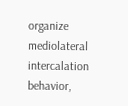organize mediolateral intercalation behavior,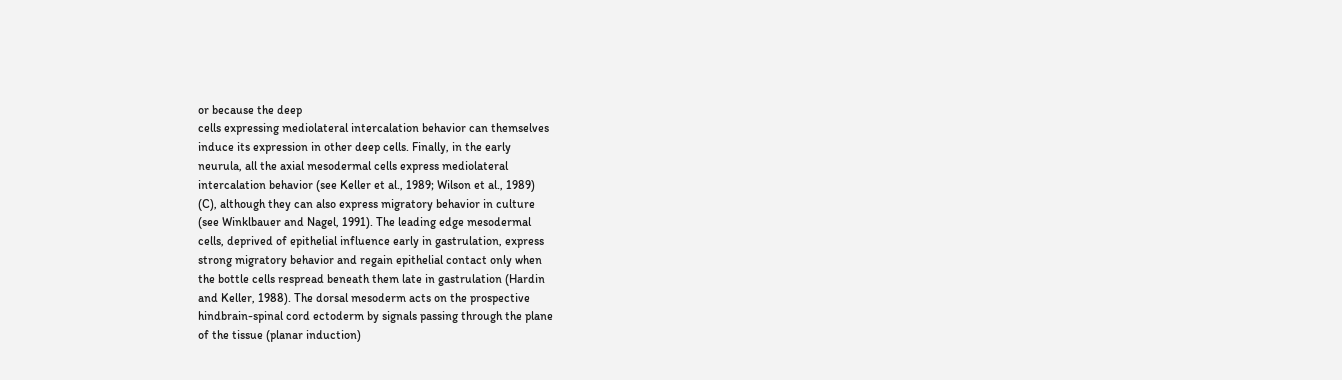or because the deep
cells expressing mediolateral intercalation behavior can themselves
induce its expression in other deep cells. Finally, in the early
neurula, all the axial mesodermal cells express mediolateral
intercalation behavior (see Keller et al., 1989; Wilson et al., 1989)
(C), although they can also express migratory behavior in culture
(see Winklbauer and Nagel, 1991). The leading edge mesodermal
cells, deprived of epithelial influence early in gastrulation, express
strong migratory behavior and regain epithelial contact only when
the bottle cells respread beneath them late in gastrulation (Hardin
and Keller, 1988). The dorsal mesoderm acts on the prospective
hindbrain-spinal cord ectoderm by signals passing through the plane
of the tissue (planar induction)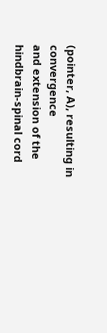(pointer, A), resulting in convergence
and extension of the hindbrain-spinal cord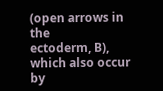(open arrows in the
ectoderm, B), which also occur by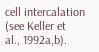cell intercalation (see Keller et
al., 1992a,b).